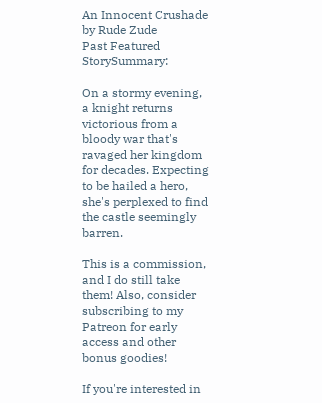An Innocent Crushade by Rude Zude
Past Featured StorySummary:

On a stormy evening, a knight returns victorious from a bloody war that's ravaged her kingdom for decades. Expecting to be hailed a hero, she's perplexed to find the castle seemingly barren.

This is a commission, and I do still take them! Also, consider subscribing to my Patreon for early access and other bonus goodies!

If you're interested in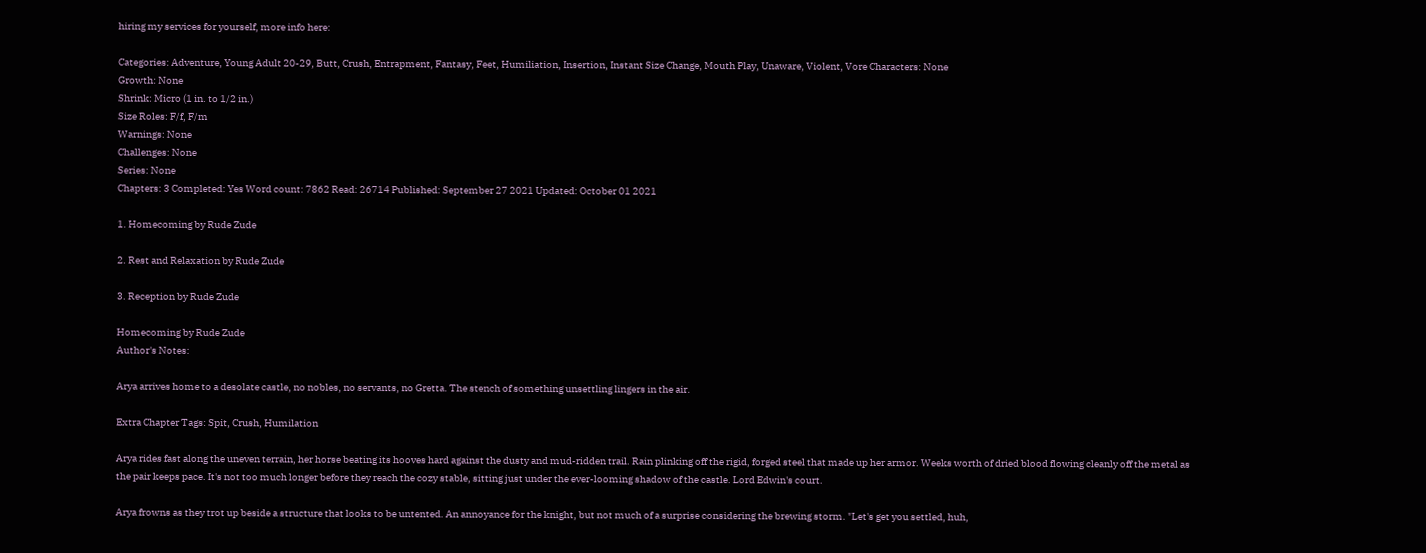hiring my services for yourself, more info here:

Categories: Adventure, Young Adult 20-29, Butt, Crush, Entrapment, Fantasy, Feet, Humiliation, Insertion, Instant Size Change, Mouth Play, Unaware, Violent, Vore Characters: None
Growth: None
Shrink: Micro (1 in. to 1/2 in.)
Size Roles: F/f, F/m
Warnings: None
Challenges: None
Series: None
Chapters: 3 Completed: Yes Word count: 7862 Read: 26714 Published: September 27 2021 Updated: October 01 2021

1. Homecoming by Rude Zude

2. Rest and Relaxation by Rude Zude

3. Reception by Rude Zude

Homecoming by Rude Zude
Author's Notes:

Arya arrives home to a desolate castle, no nobles, no servants, no Gretta. The stench of something unsettling lingers in the air.

Extra Chapter Tags: Spit, Crush, Humilation

Arya rides fast along the uneven terrain, her horse beating its hooves hard against the dusty and mud-ridden trail. Rain plinking off the rigid, forged steel that made up her armor. Weeks worth of dried blood flowing cleanly off the metal as the pair keeps pace. It's not too much longer before they reach the cozy stable, sitting just under the ever-looming shadow of the castle. Lord Edwin's court.

Arya frowns as they trot up beside a structure that looks to be untented. An annoyance for the knight, but not much of a surprise considering the brewing storm. "Let's get you settled, huh,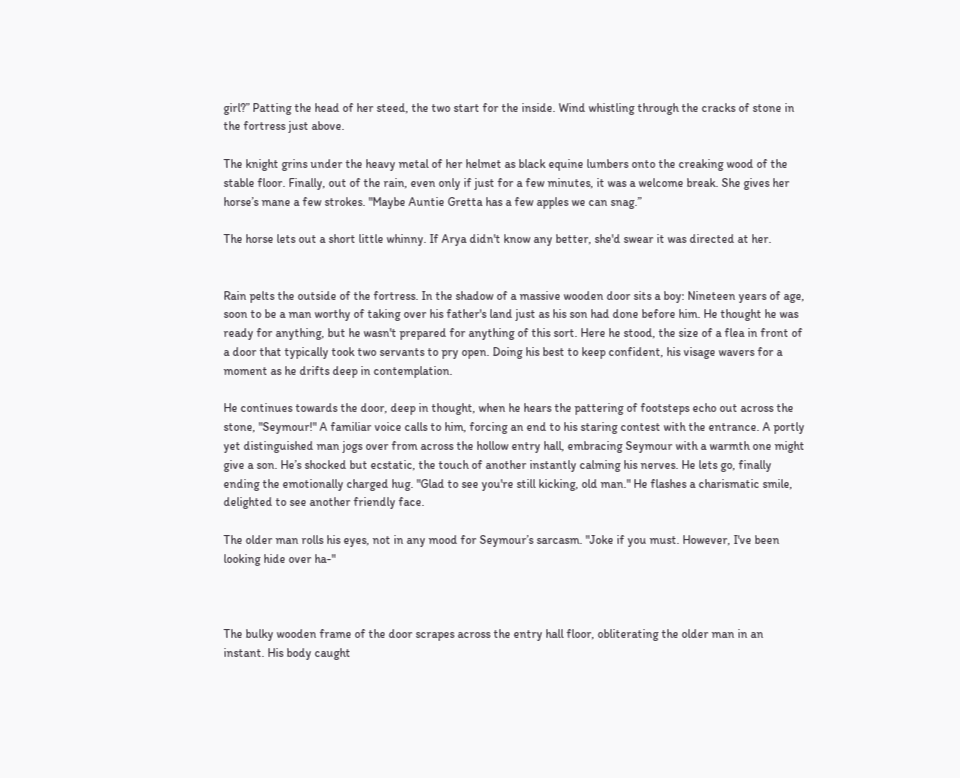girl?” Patting the head of her steed, the two start for the inside. Wind whistling through the cracks of stone in the fortress just above.

The knight grins under the heavy metal of her helmet as black equine lumbers onto the creaking wood of the stable floor. Finally, out of the rain, even only if just for a few minutes, it was a welcome break. She gives her horse’s mane a few strokes. "Maybe Auntie Gretta has a few apples we can snag.”

The horse lets out a short little whinny. If Arya didn't know any better, she'd swear it was directed at her.


Rain pelts the outside of the fortress. In the shadow of a massive wooden door sits a boy: Nineteen years of age, soon to be a man worthy of taking over his father's land just as his son had done before him. He thought he was ready for anything, but he wasn't prepared for anything of this sort. Here he stood, the size of a flea in front of a door that typically took two servants to pry open. Doing his best to keep confident, his visage wavers for a moment as he drifts deep in contemplation.

He continues towards the door, deep in thought, when he hears the pattering of footsteps echo out across the stone, "Seymour!" A familiar voice calls to him, forcing an end to his staring contest with the entrance. A portly yet distinguished man jogs over from across the hollow entry hall, embracing Seymour with a warmth one might give a son. He’s shocked but ecstatic, the touch of another instantly calming his nerves. He lets go, finally ending the emotionally charged hug. "Glad to see you're still kicking, old man." He flashes a charismatic smile, delighted to see another friendly face.

The older man rolls his eyes, not in any mood for Seymour’s sarcasm. "Joke if you must. However, I've been looking hide over ha-"



The bulky wooden frame of the door scrapes across the entry hall floor, obliterating the older man in an instant. His body caught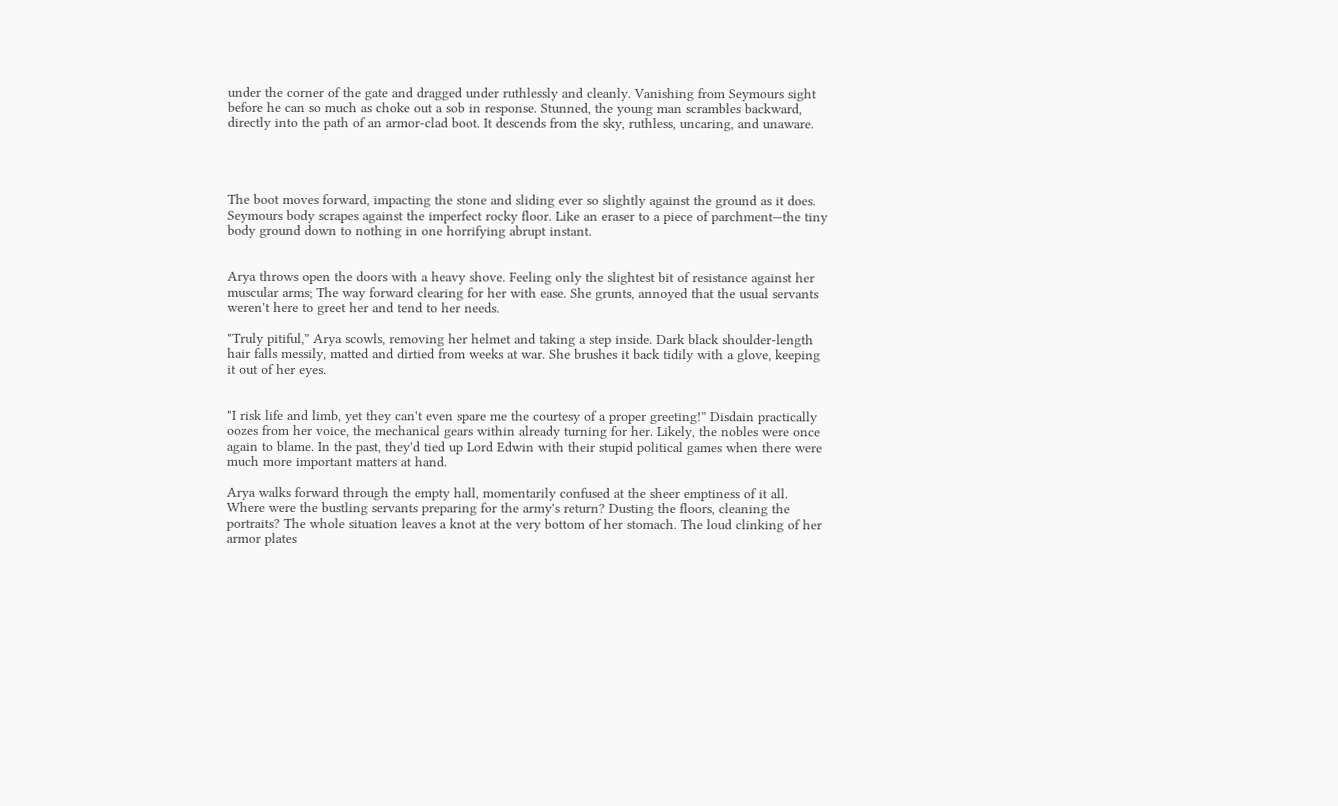under the corner of the gate and dragged under ruthlessly and cleanly. Vanishing from Seymours sight before he can so much as choke out a sob in response. Stunned, the young man scrambles backward, directly into the path of an armor-clad boot. It descends from the sky, ruthless, uncaring, and unaware.




The boot moves forward, impacting the stone and sliding ever so slightly against the ground as it does. Seymours body scrapes against the imperfect rocky floor. Like an eraser to a piece of parchment—the tiny body ground down to nothing in one horrifying abrupt instant.


Arya throws open the doors with a heavy shove. Feeling only the slightest bit of resistance against her muscular arms; The way forward clearing for her with ease. She grunts, annoyed that the usual servants weren't here to greet her and tend to her needs.

"Truly pitiful,” Arya scowls, removing her helmet and taking a step inside. Dark black shoulder-length hair falls messily, matted and dirtied from weeks at war. She brushes it back tidily with a glove, keeping it out of her eyes.


"I risk life and limb, yet they can't even spare me the courtesy of a proper greeting!” Disdain practically oozes from her voice, the mechanical gears within already turning for her. Likely, the nobles were once again to blame. In the past, they'd tied up Lord Edwin with their stupid political games when there were much more important matters at hand.

Arya walks forward through the empty hall, momentarily confused at the sheer emptiness of it all. Where were the bustling servants preparing for the army's return? Dusting the floors, cleaning the portraits? The whole situation leaves a knot at the very bottom of her stomach. The loud clinking of her armor plates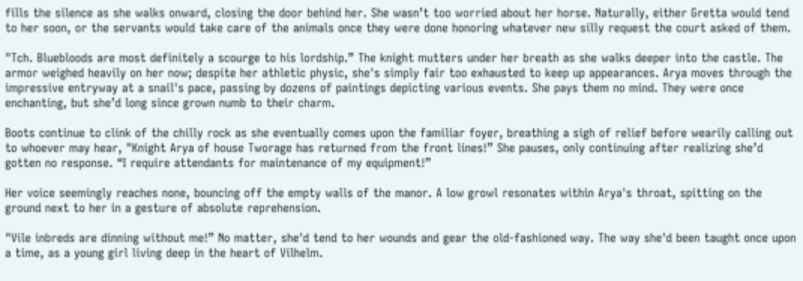fills the silence as she walks onward, closing the door behind her. She wasn’t too worried about her horse. Naturally, either Gretta would tend to her soon, or the servants would take care of the animals once they were done honoring whatever new silly request the court asked of them.

"Tch. Bluebloods are most definitely a scourge to his lordship.” The knight mutters under her breath as she walks deeper into the castle. The armor weighed heavily on her now; despite her athletic physic, she's simply fair too exhausted to keep up appearances. Arya moves through the impressive entryway at a snail's pace, passing by dozens of paintings depicting various events. She pays them no mind. They were once enchanting, but she’d long since grown numb to their charm.

Boots continue to clink of the chilly rock as she eventually comes upon the familiar foyer, breathing a sigh of relief before wearily calling out to whoever may hear, "Knight Arya of house Tworage has returned from the front lines!” She pauses, only continuing after realizing she’d gotten no response. “I require attendants for maintenance of my equipment!”

Her voice seemingly reaches none, bouncing off the empty walls of the manor. A low growl resonates within Arya's throat, spitting on the ground next to her in a gesture of absolute reprehension.

"Vile inbreds are dinning without me!” No matter, she'd tend to her wounds and gear the old-fashioned way. The way she'd been taught once upon a time, as a young girl living deep in the heart of Vilhelm.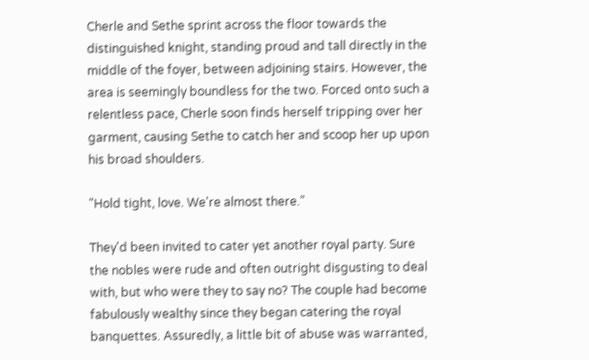Cherle and Sethe sprint across the floor towards the distinguished knight, standing proud and tall directly in the middle of the foyer, between adjoining stairs. However, the area is seemingly boundless for the two. Forced onto such a relentless pace, Cherle soon finds herself tripping over her garment, causing Sethe to catch her and scoop her up upon his broad shoulders.

"Hold tight, love. We're almost there.”

They'd been invited to cater yet another royal party. Sure the nobles were rude and often outright disgusting to deal with, but who were they to say no? The couple had become fabulously wealthy since they began catering the royal banquettes. Assuredly, a little bit of abuse was warranted,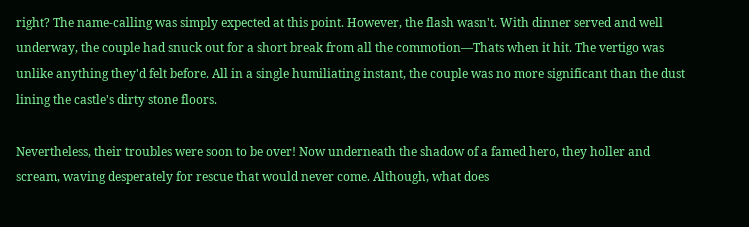right? The name-calling was simply expected at this point. However, the flash wasn't. With dinner served and well underway, the couple had snuck out for a short break from all the commotion—Thats when it hit. The vertigo was unlike anything they'd felt before. All in a single humiliating instant, the couple was no more significant than the dust lining the castle's dirty stone floors.

Nevertheless, their troubles were soon to be over! Now underneath the shadow of a famed hero, they holler and scream, waving desperately for rescue that would never come. Although, what does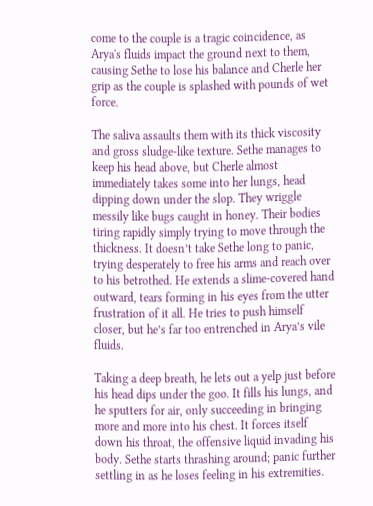come to the couple is a tragic coincidence, as Arya's fluids impact the ground next to them, causing Sethe to lose his balance and Cherle her grip as the couple is splashed with pounds of wet force.

The saliva assaults them with its thick viscosity and gross sludge-like texture. Sethe manages to keep his head above, but Cherle almost immediately takes some into her lungs, head dipping down under the slop. They wriggle messily like bugs caught in honey. Their bodies tiring rapidly simply trying to move through the thickness. It doesn’t take Sethe long to panic, trying desperately to free his arms and reach over to his betrothed. He extends a slime-covered hand outward, tears forming in his eyes from the utter frustration of it all. He tries to push himself closer, but he’s far too entrenched in Arya’s vile fluids.

Taking a deep breath, he lets out a yelp just before his head dips under the goo. It fills his lungs, and he sputters for air, only succeeding in bringing more and more into his chest. It forces itself down his throat, the offensive liquid invading his body. Sethe starts thrashing around; panic further settling in as he loses feeling in his extremities.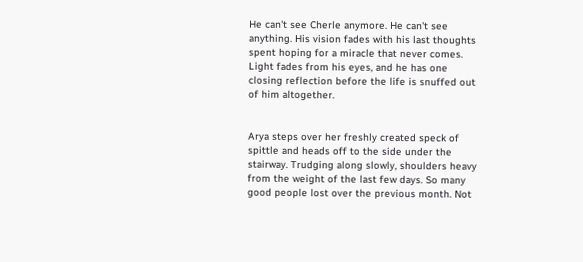He can't see Cherle anymore. He can't see anything. His vision fades with his last thoughts spent hoping for a miracle that never comes. Light fades from his eyes, and he has one closing reflection before the life is snuffed out of him altogether.


Arya steps over her freshly created speck of spittle and heads off to the side under the stairway. Trudging along slowly, shoulders heavy from the weight of the last few days. So many good people lost over the previous month. Not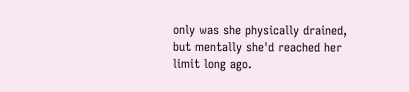only was she physically drained, but mentally she'd reached her limit long ago.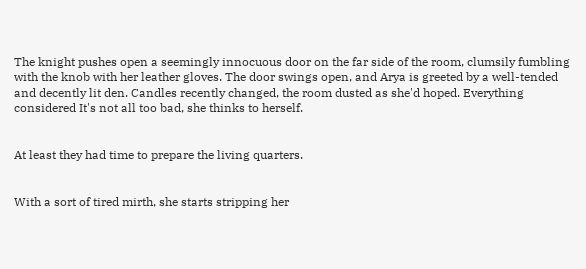The knight pushes open a seemingly innocuous door on the far side of the room, clumsily fumbling with the knob with her leather gloves. The door swings open, and Arya is greeted by a well-tended and decently lit den. Candles recently changed, the room dusted as she'd hoped. Everything considered It's not all too bad, she thinks to herself.


At least they had time to prepare the living quarters.


With a sort of tired mirth, she starts stripping her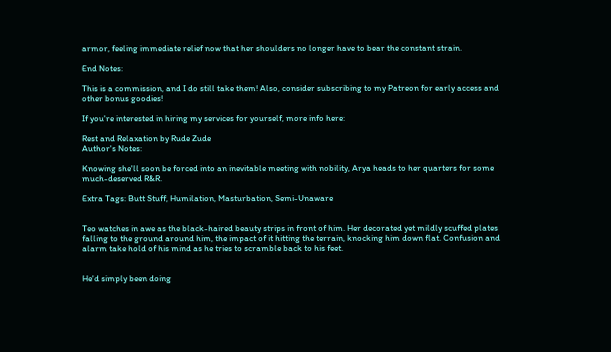armor, feeling immediate relief now that her shoulders no longer have to bear the constant strain.

End Notes:

This is a commission, and I do still take them! Also, consider subscribing to my Patreon for early access and other bonus goodies!

If you're interested in hiring my services for yourself, more info here:

Rest and Relaxation by Rude Zude
Author's Notes:

Knowing she'll soon be forced into an inevitable meeting with nobility, Arya heads to her quarters for some much-deserved R&R.

Extra Tags: Butt Stuff, Humilation, Masturbation, Semi-Unaware


Teo watches in awe as the black-haired beauty strips in front of him. Her decorated yet mildly scuffed plates falling to the ground around him, the impact of it hitting the terrain, knocking him down flat. Confusion and alarm take hold of his mind as he tries to scramble back to his feet.


He'd simply been doing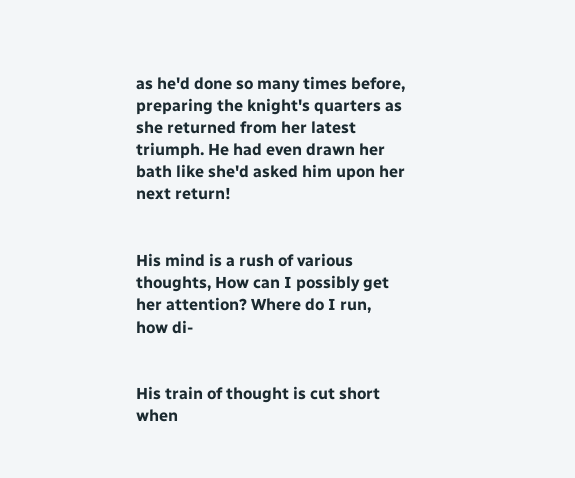as he'd done so many times before, preparing the knight's quarters as she returned from her latest triumph. He had even drawn her bath like she'd asked him upon her next return!


His mind is a rush of various thoughts, How can I possibly get her attention? Where do I run, how di-


His train of thought is cut short when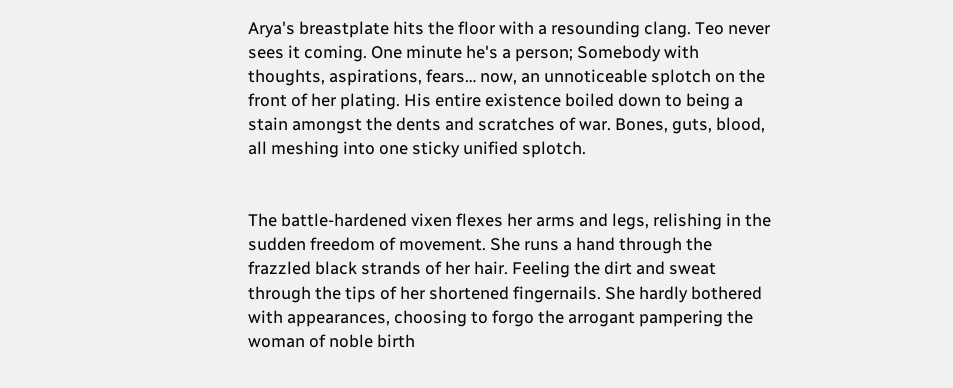Arya's breastplate hits the floor with a resounding clang. Teo never sees it coming. One minute he's a person; Somebody with thoughts, aspirations, fears… now, an unnoticeable splotch on the front of her plating. His entire existence boiled down to being a stain amongst the dents and scratches of war. Bones, guts, blood, all meshing into one sticky unified splotch.


The battle-hardened vixen flexes her arms and legs, relishing in the sudden freedom of movement. She runs a hand through the frazzled black strands of her hair. Feeling the dirt and sweat through the tips of her shortened fingernails. She hardly bothered with appearances, choosing to forgo the arrogant pampering the woman of noble birth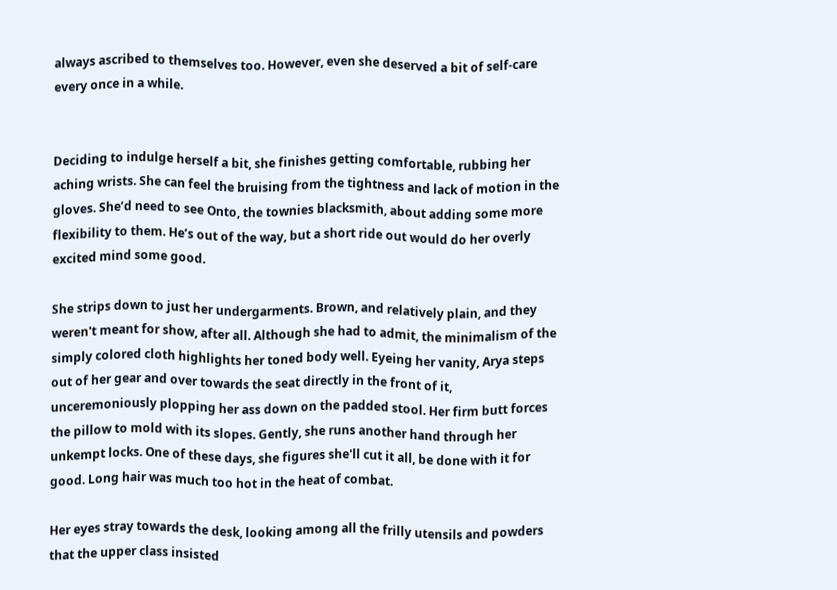always ascribed to themselves too. However, even she deserved a bit of self-care every once in a while.


Deciding to indulge herself a bit, she finishes getting comfortable, rubbing her aching wrists. She can feel the bruising from the tightness and lack of motion in the gloves. She’d need to see Onto, the townies blacksmith, about adding some more flexibility to them. He’s out of the way, but a short ride out would do her overly excited mind some good.

She strips down to just her undergarments. Brown, and relatively plain, and they weren't meant for show, after all. Although she had to admit, the minimalism of the simply colored cloth highlights her toned body well. Eyeing her vanity, Arya steps out of her gear and over towards the seat directly in the front of it, unceremoniously plopping her ass down on the padded stool. Her firm butt forces the pillow to mold with its slopes. Gently, she runs another hand through her unkempt locks. One of these days, she figures she'll cut it all, be done with it for good. Long hair was much too hot in the heat of combat.

Her eyes stray towards the desk, looking among all the frilly utensils and powders that the upper class insisted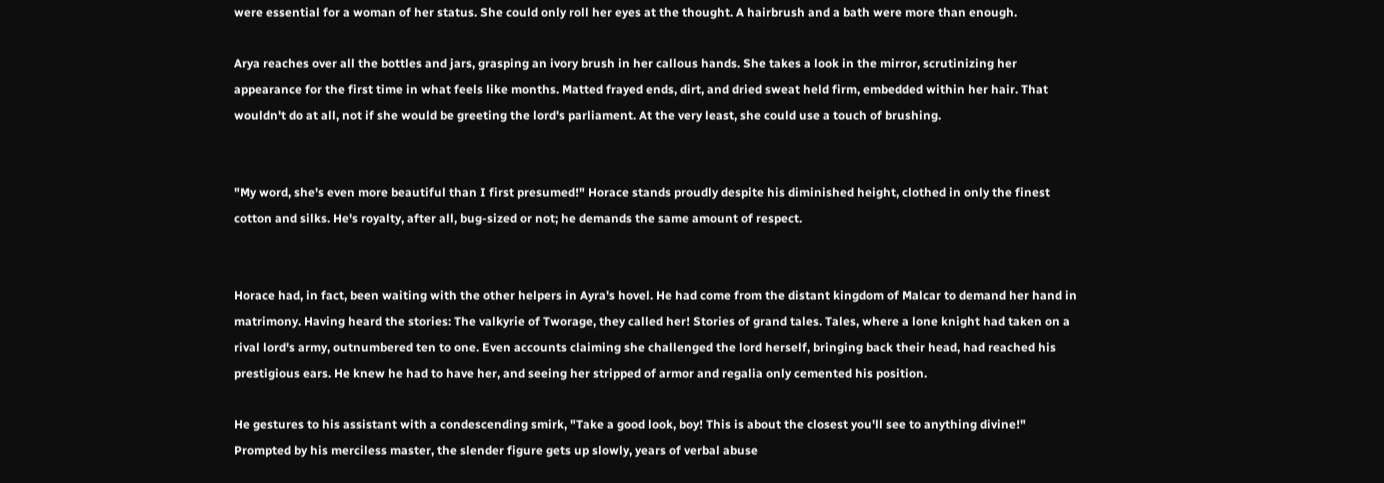were essential for a woman of her status. She could only roll her eyes at the thought. A hairbrush and a bath were more than enough.

Arya reaches over all the bottles and jars, grasping an ivory brush in her callous hands. She takes a look in the mirror, scrutinizing her appearance for the first time in what feels like months. Matted frayed ends, dirt, and dried sweat held firm, embedded within her hair. That wouldn't do at all, not if she would be greeting the lord's parliament. At the very least, she could use a touch of brushing.


"My word, she's even more beautiful than I first presumed!" Horace stands proudly despite his diminished height, clothed in only the finest cotton and silks. He's royalty, after all, bug-sized or not; he demands the same amount of respect.


Horace had, in fact, been waiting with the other helpers in Ayra's hovel. He had come from the distant kingdom of Malcar to demand her hand in matrimony. Having heard the stories: The valkyrie of Tworage, they called her! Stories of grand tales. Tales, where a lone knight had taken on a rival lord's army, outnumbered ten to one. Even accounts claiming she challenged the lord herself, bringing back their head, had reached his prestigious ears. He knew he had to have her, and seeing her stripped of armor and regalia only cemented his position.

He gestures to his assistant with a condescending smirk, "Take a good look, boy! This is about the closest you'll see to anything divine!" Prompted by his merciless master, the slender figure gets up slowly, years of verbal abuse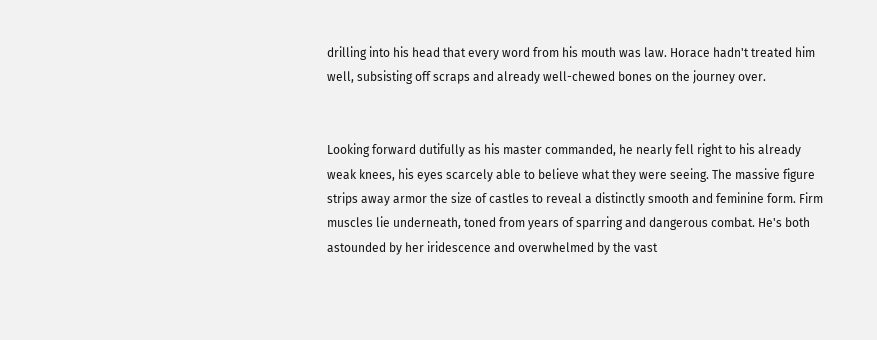drilling into his head that every word from his mouth was law. Horace hadn't treated him well, subsisting off scraps and already well-chewed bones on the journey over.


Looking forward dutifully as his master commanded, he nearly fell right to his already weak knees, his eyes scarcely able to believe what they were seeing. The massive figure strips away armor the size of castles to reveal a distinctly smooth and feminine form. Firm muscles lie underneath, toned from years of sparring and dangerous combat. He's both astounded by her iridescence and overwhelmed by the vast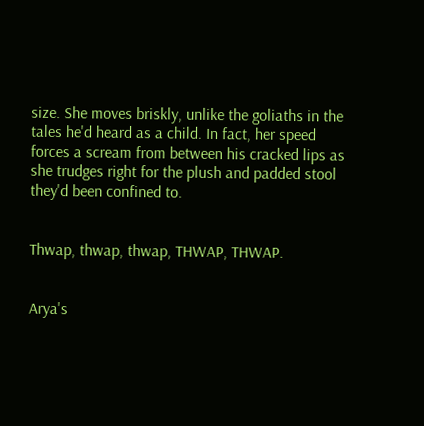size. She moves briskly, unlike the goliaths in the tales he'd heard as a child. In fact, her speed forces a scream from between his cracked lips as she trudges right for the plush and padded stool they'd been confined to.


Thwap, thwap, thwap, THWAP, THWAP.


Arya's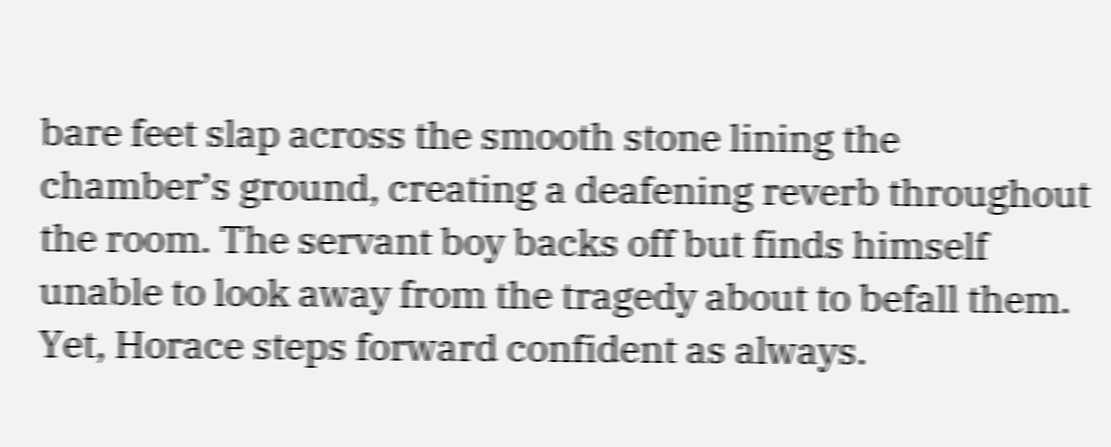bare feet slap across the smooth stone lining the chamber’s ground, creating a deafening reverb throughout the room. The servant boy backs off but finds himself unable to look away from the tragedy about to befall them. Yet, Horace steps forward confident as always.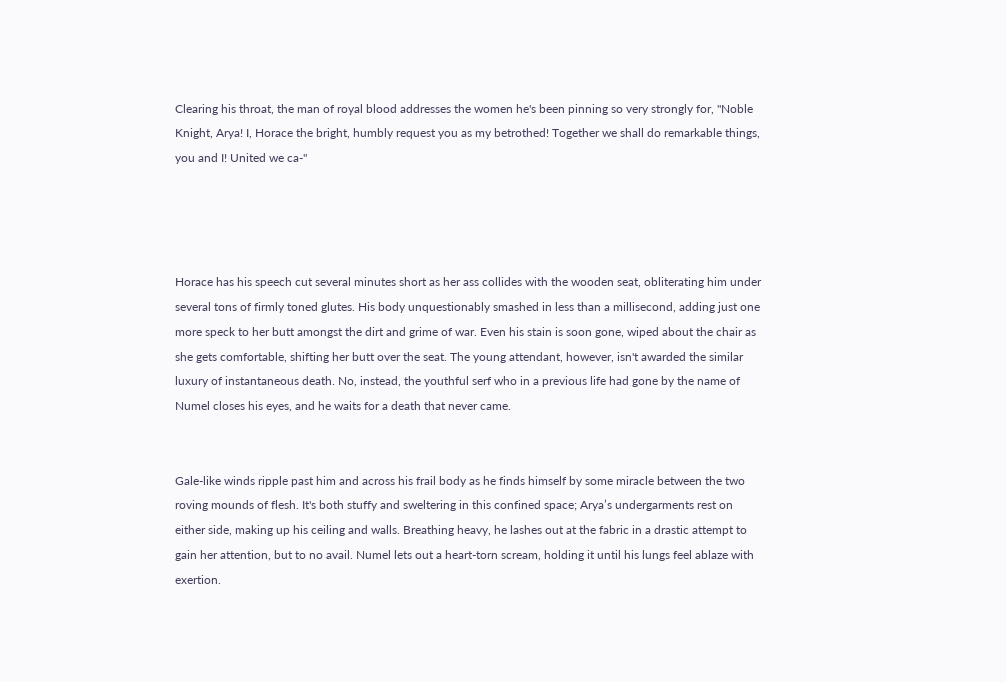Clearing his throat, the man of royal blood addresses the women he's been pinning so very strongly for, "Noble Knight, Arya! I, Horace the bright, humbly request you as my betrothed! Together we shall do remarkable things, you and I! United we ca-"




Horace has his speech cut several minutes short as her ass collides with the wooden seat, obliterating him under several tons of firmly toned glutes. His body unquestionably smashed in less than a millisecond, adding just one more speck to her butt amongst the dirt and grime of war. Even his stain is soon gone, wiped about the chair as she gets comfortable, shifting her butt over the seat. The young attendant, however, isn't awarded the similar luxury of instantaneous death. No, instead, the youthful serf who in a previous life had gone by the name of Numel closes his eyes, and he waits for a death that never came.


Gale-like winds ripple past him and across his frail body as he finds himself by some miracle between the two roving mounds of flesh. It's both stuffy and sweltering in this confined space; Arya’s undergarments rest on either side, making up his ceiling and walls. Breathing heavy, he lashes out at the fabric in a drastic attempt to gain her attention, but to no avail. Numel lets out a heart-torn scream, holding it until his lungs feel ablaze with exertion.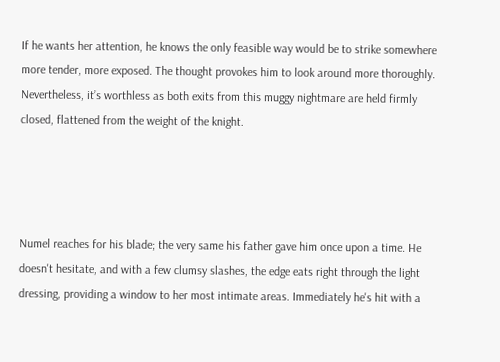If he wants her attention, he knows the only feasible way would be to strike somewhere more tender, more exposed. The thought provokes him to look around more thoroughly. Nevertheless, it’s worthless as both exits from this muggy nightmare are held firmly closed, flattened from the weight of the knight.




Numel reaches for his blade; the very same his father gave him once upon a time. He doesn't hesitate, and with a few clumsy slashes, the edge eats right through the light dressing, providing a window to her most intimate areas. Immediately he's hit with a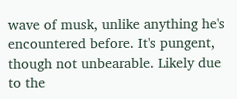wave of musk, unlike anything he's encountered before. It's pungent, though not unbearable. Likely due to the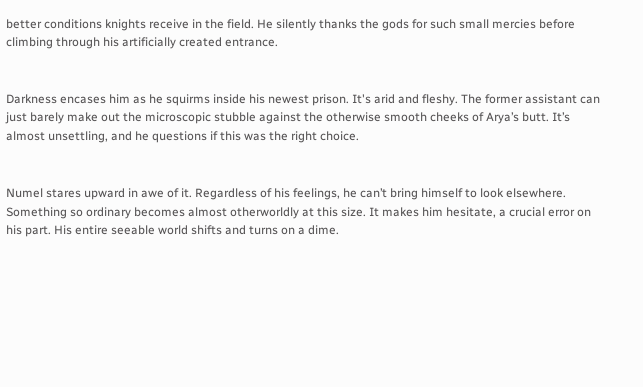better conditions knights receive in the field. He silently thanks the gods for such small mercies before climbing through his artificially created entrance.


Darkness encases him as he squirms inside his newest prison. It's arid and fleshy. The former assistant can just barely make out the microscopic stubble against the otherwise smooth cheeks of Arya’s butt. It’s almost unsettling, and he questions if this was the right choice.


Numel stares upward in awe of it. Regardless of his feelings, he can’t bring himself to look elsewhere. Something so ordinary becomes almost otherworldly at this size. It makes him hesitate, a crucial error on his part. His entire seeable world shifts and turns on a dime.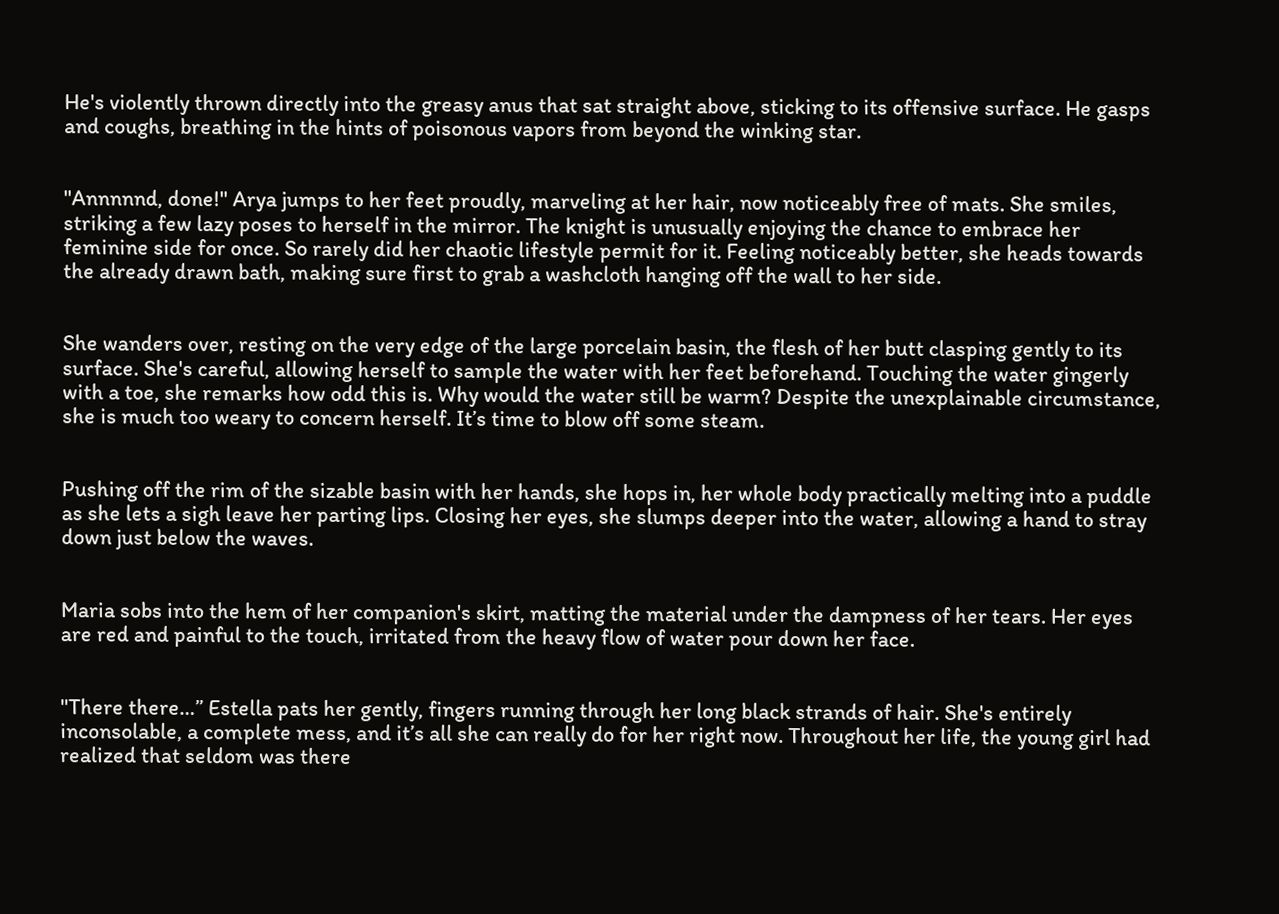He's violently thrown directly into the greasy anus that sat straight above, sticking to its offensive surface. He gasps and coughs, breathing in the hints of poisonous vapors from beyond the winking star.


"Annnnnd, done!" Arya jumps to her feet proudly, marveling at her hair, now noticeably free of mats. She smiles, striking a few lazy poses to herself in the mirror. The knight is unusually enjoying the chance to embrace her feminine side for once. So rarely did her chaotic lifestyle permit for it. Feeling noticeably better, she heads towards the already drawn bath, making sure first to grab a washcloth hanging off the wall to her side.


She wanders over, resting on the very edge of the large porcelain basin, the flesh of her butt clasping gently to its surface. She's careful, allowing herself to sample the water with her feet beforehand. Touching the water gingerly with a toe, she remarks how odd this is. Why would the water still be warm? Despite the unexplainable circumstance, she is much too weary to concern herself. It’s time to blow off some steam.


Pushing off the rim of the sizable basin with her hands, she hops in, her whole body practically melting into a puddle as she lets a sigh leave her parting lips. Closing her eyes, she slumps deeper into the water, allowing a hand to stray down just below the waves.


Maria sobs into the hem of her companion's skirt, matting the material under the dampness of her tears. Her eyes are red and painful to the touch, irritated from the heavy flow of water pour down her face.


"There there…” Estella pats her gently, fingers running through her long black strands of hair. She's entirely inconsolable, a complete mess, and it’s all she can really do for her right now. Throughout her life, the young girl had realized that seldom was there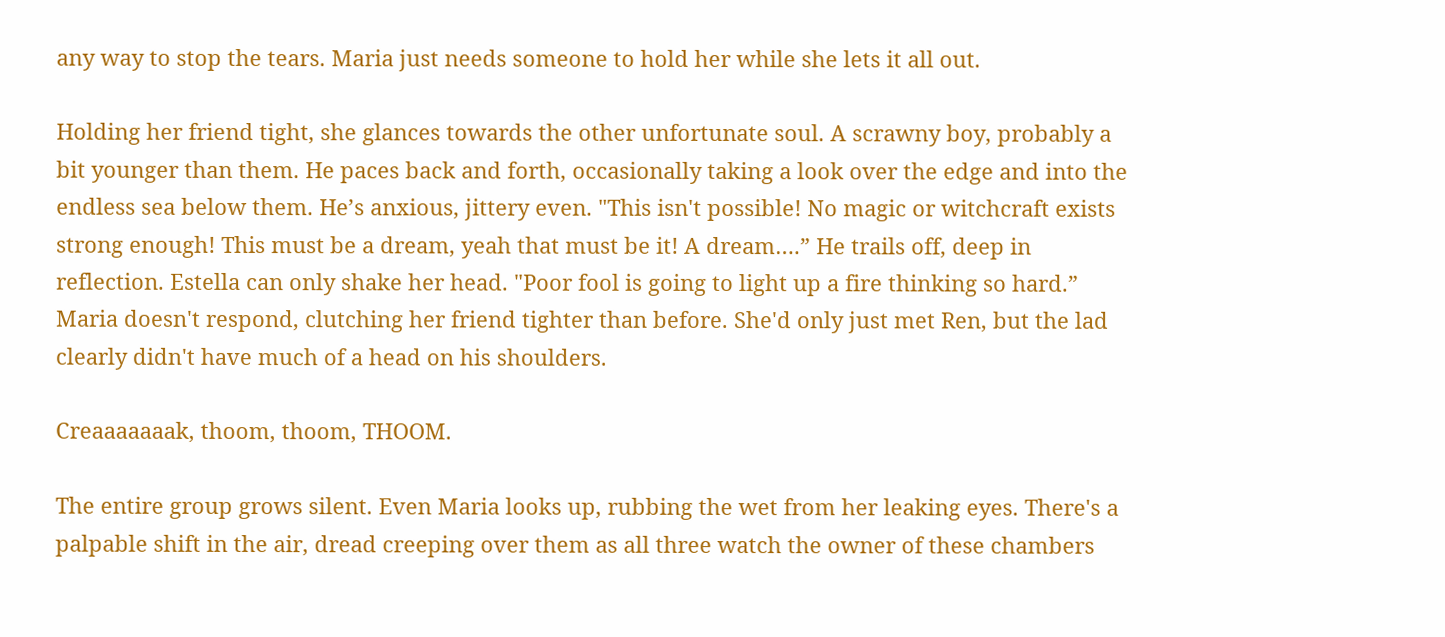any way to stop the tears. Maria just needs someone to hold her while she lets it all out.

Holding her friend tight, she glances towards the other unfortunate soul. A scrawny boy, probably a bit younger than them. He paces back and forth, occasionally taking a look over the edge and into the endless sea below them. He’s anxious, jittery even. "This isn't possible! No magic or witchcraft exists strong enough! This must be a dream, yeah that must be it! A dream….” He trails off, deep in reflection. Estella can only shake her head. "Poor fool is going to light up a fire thinking so hard.” Maria doesn't respond, clutching her friend tighter than before. She'd only just met Ren, but the lad clearly didn't have much of a head on his shoulders.

Creaaaaaaak, thoom, thoom, THOOM.

The entire group grows silent. Even Maria looks up, rubbing the wet from her leaking eyes. There's a palpable shift in the air, dread creeping over them as all three watch the owner of these chambers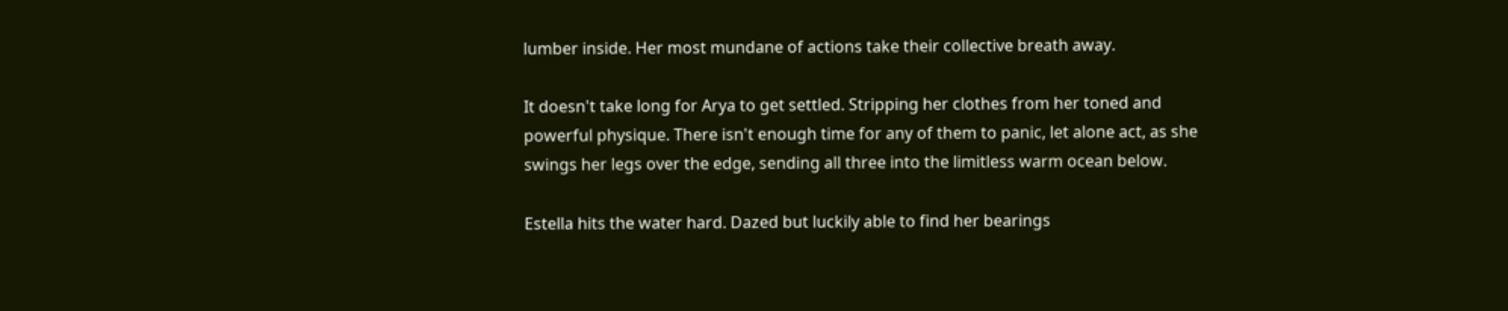lumber inside. Her most mundane of actions take their collective breath away.

It doesn't take long for Arya to get settled. Stripping her clothes from her toned and powerful physique. There isn't enough time for any of them to panic, let alone act, as she swings her legs over the edge, sending all three into the limitless warm ocean below.

Estella hits the water hard. Dazed but luckily able to find her bearings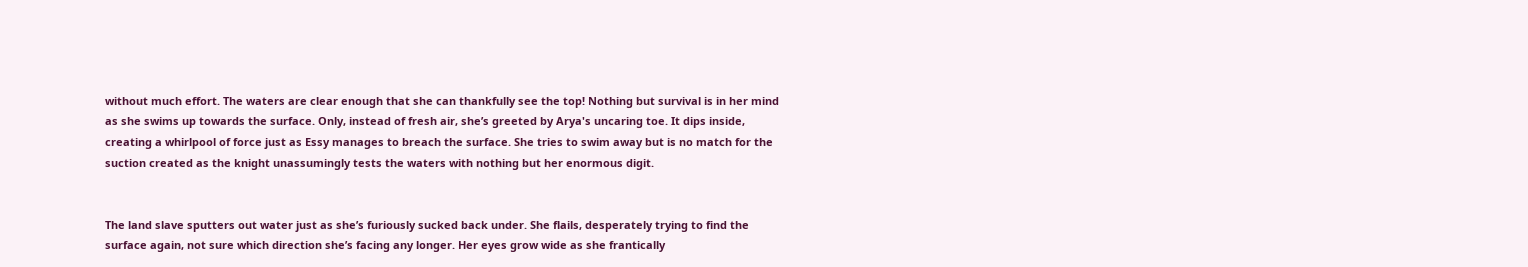without much effort. The waters are clear enough that she can thankfully see the top! Nothing but survival is in her mind as she swims up towards the surface. Only, instead of fresh air, she’s greeted by Arya's uncaring toe. It dips inside, creating a whirlpool of force just as Essy manages to breach the surface. She tries to swim away but is no match for the suction created as the knight unassumingly tests the waters with nothing but her enormous digit.


The land slave sputters out water just as she’s furiously sucked back under. She flails, desperately trying to find the surface again, not sure which direction she’s facing any longer. Her eyes grow wide as she frantically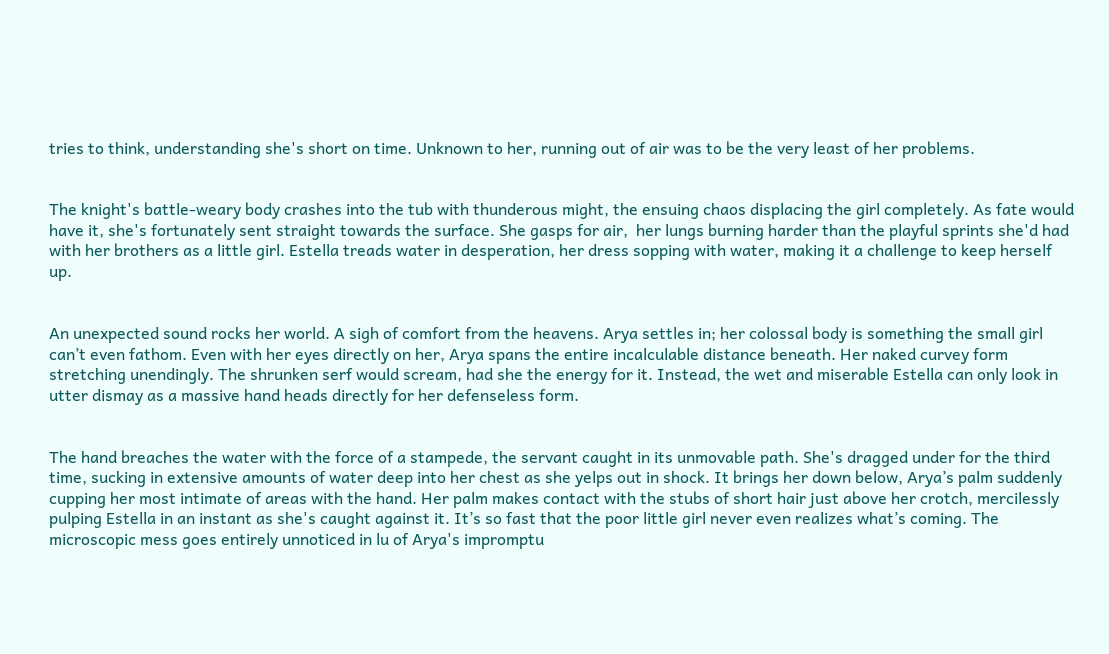tries to think, understanding she's short on time. Unknown to her, running out of air was to be the very least of her problems.


The knight's battle-weary body crashes into the tub with thunderous might, the ensuing chaos displacing the girl completely. As fate would have it, she's fortunately sent straight towards the surface. She gasps for air,  her lungs burning harder than the playful sprints she'd had with her brothers as a little girl. Estella treads water in desperation, her dress sopping with water, making it a challenge to keep herself up.


An unexpected sound rocks her world. A sigh of comfort from the heavens. Arya settles in; her colossal body is something the small girl can’t even fathom. Even with her eyes directly on her, Arya spans the entire incalculable distance beneath. Her naked curvey form stretching unendingly. The shrunken serf would scream, had she the energy for it. Instead, the wet and miserable Estella can only look in utter dismay as a massive hand heads directly for her defenseless form.


The hand breaches the water with the force of a stampede, the servant caught in its unmovable path. She's dragged under for the third time, sucking in extensive amounts of water deep into her chest as she yelps out in shock. It brings her down below, Arya’s palm suddenly cupping her most intimate of areas with the hand. Her palm makes contact with the stubs of short hair just above her crotch, mercilessly pulping Estella in an instant as she's caught against it. It’s so fast that the poor little girl never even realizes what’s coming. The microscopic mess goes entirely unnoticed in lu of Arya's impromptu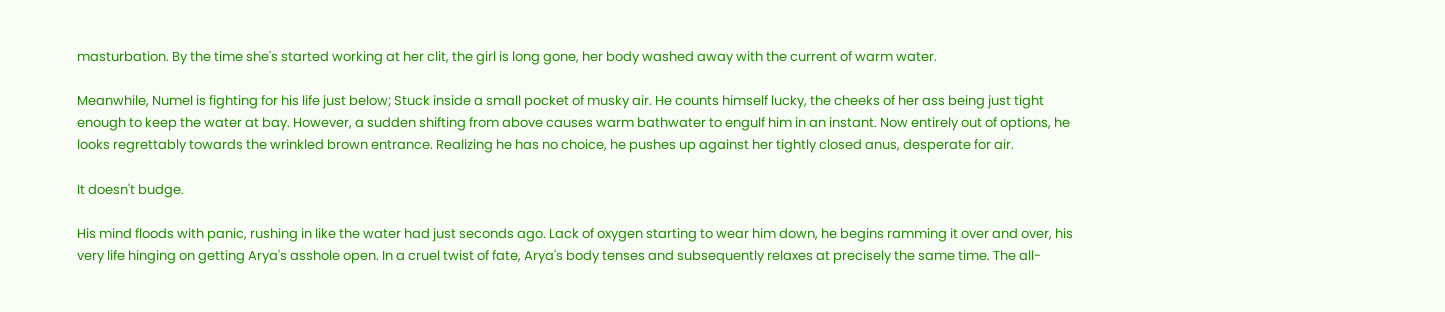masturbation. By the time she's started working at her clit, the girl is long gone, her body washed away with the current of warm water.

Meanwhile, Numel is fighting for his life just below; Stuck inside a small pocket of musky air. He counts himself lucky, the cheeks of her ass being just tight enough to keep the water at bay. However, a sudden shifting from above causes warm bathwater to engulf him in an instant. Now entirely out of options, he looks regrettably towards the wrinkled brown entrance. Realizing he has no choice, he pushes up against her tightly closed anus, desperate for air.

It doesn't budge.

His mind floods with panic, rushing in like the water had just seconds ago. Lack of oxygen starting to wear him down, he begins ramming it over and over, his very life hinging on getting Arya's asshole open. In a cruel twist of fate, Arya's body tenses and subsequently relaxes at precisely the same time. The all-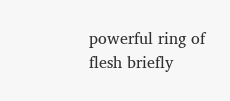powerful ring of flesh briefly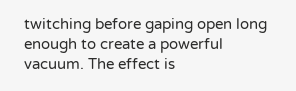twitching before gaping open long enough to create a powerful vacuum. The effect is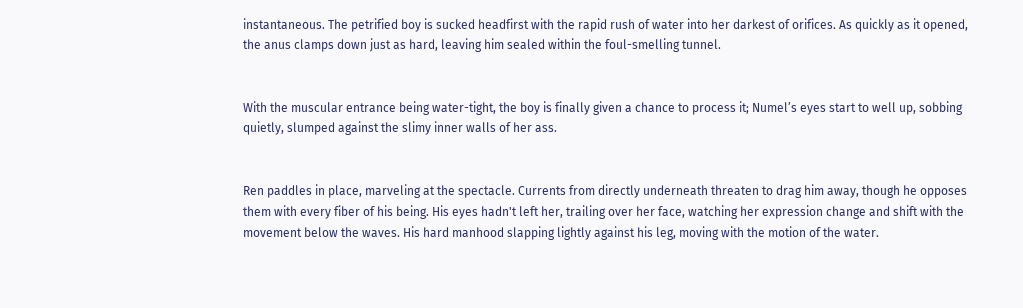instantaneous. The petrified boy is sucked headfirst with the rapid rush of water into her darkest of orifices. As quickly as it opened, the anus clamps down just as hard, leaving him sealed within the foul-smelling tunnel.


With the muscular entrance being water-tight, the boy is finally given a chance to process it; Numel’s eyes start to well up, sobbing quietly, slumped against the slimy inner walls of her ass.


Ren paddles in place, marveling at the spectacle. Currents from directly underneath threaten to drag him away, though he opposes them with every fiber of his being. His eyes hadn't left her, trailing over her face, watching her expression change and shift with the movement below the waves. His hard manhood slapping lightly against his leg, moving with the motion of the water.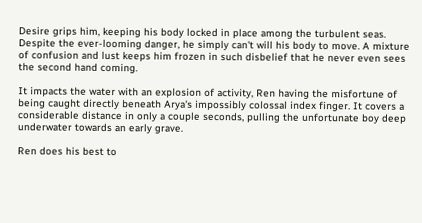Desire grips him, keeping his body locked in place among the turbulent seas. Despite the ever-looming danger, he simply can't will his body to move. A mixture of confusion and lust keeps him frozen in such disbelief that he never even sees the second hand coming.

It impacts the water with an explosion of activity, Ren having the misfortune of being caught directly beneath Arya's impossibly colossal index finger. It covers a considerable distance in only a couple seconds, pulling the unfortunate boy deep underwater towards an early grave.

Ren does his best to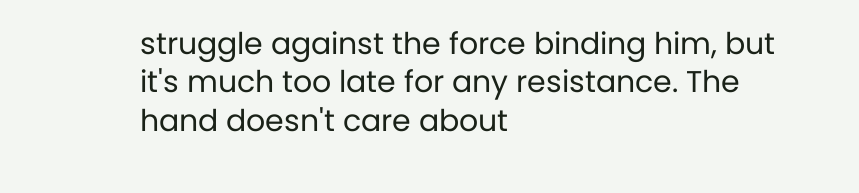struggle against the force binding him, but it's much too late for any resistance. The hand doesn't care about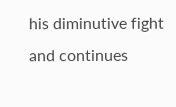his diminutive fight and continues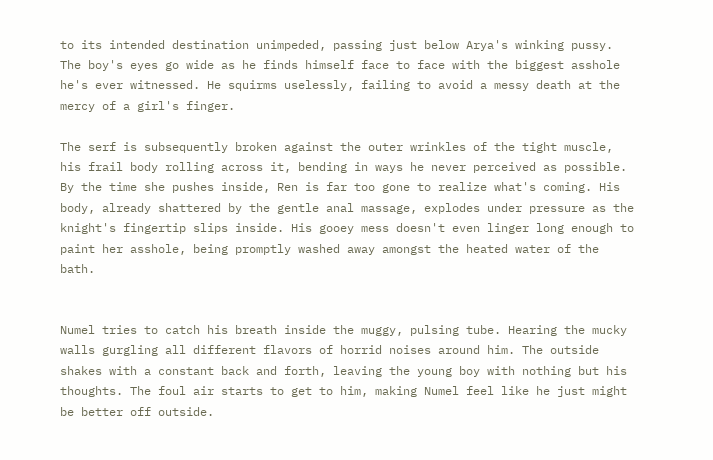to its intended destination unimpeded, passing just below Arya's winking pussy. The boy's eyes go wide as he finds himself face to face with the biggest asshole he's ever witnessed. He squirms uselessly, failing to avoid a messy death at the mercy of a girl's finger.

The serf is subsequently broken against the outer wrinkles of the tight muscle, his frail body rolling across it, bending in ways he never perceived as possible. By the time she pushes inside, Ren is far too gone to realize what's coming. His body, already shattered by the gentle anal massage, explodes under pressure as the knight's fingertip slips inside. His gooey mess doesn't even linger long enough to paint her asshole, being promptly washed away amongst the heated water of the bath.


Numel tries to catch his breath inside the muggy, pulsing tube. Hearing the mucky walls gurgling all different flavors of horrid noises around him. The outside shakes with a constant back and forth, leaving the young boy with nothing but his thoughts. The foul air starts to get to him, making Numel feel like he just might be better off outside.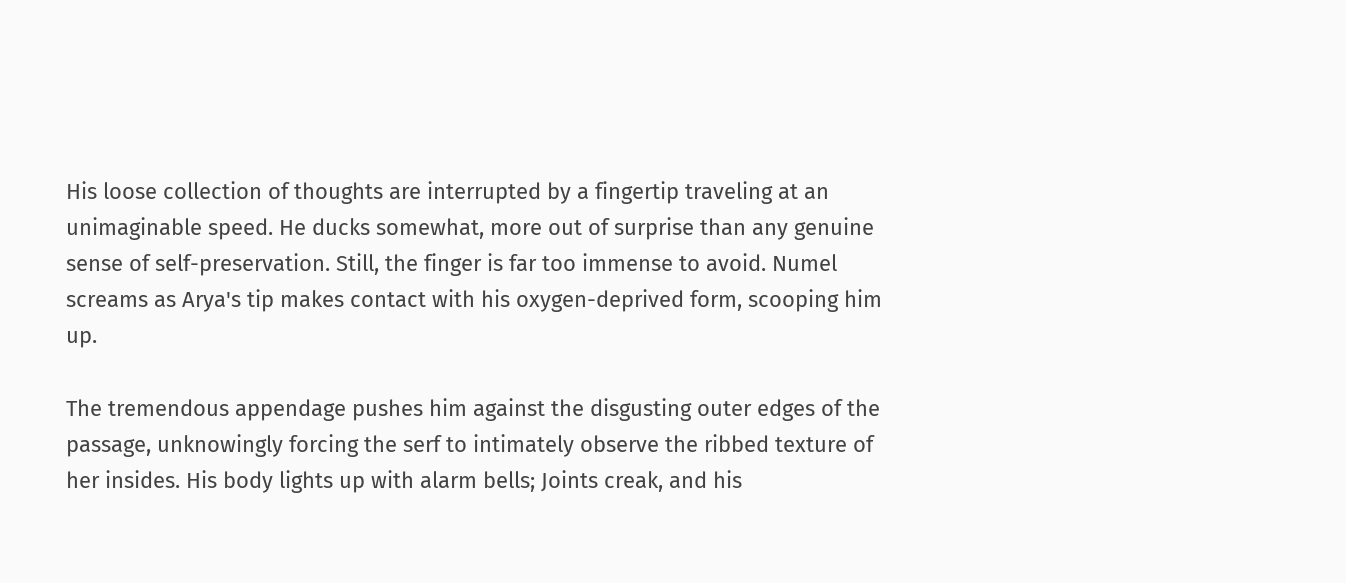His loose collection of thoughts are interrupted by a fingertip traveling at an unimaginable speed. He ducks somewhat, more out of surprise than any genuine sense of self-preservation. Still, the finger is far too immense to avoid. Numel screams as Arya's tip makes contact with his oxygen-deprived form, scooping him up.

The tremendous appendage pushes him against the disgusting outer edges of the passage, unknowingly forcing the serf to intimately observe the ribbed texture of her insides. His body lights up with alarm bells; Joints creak, and his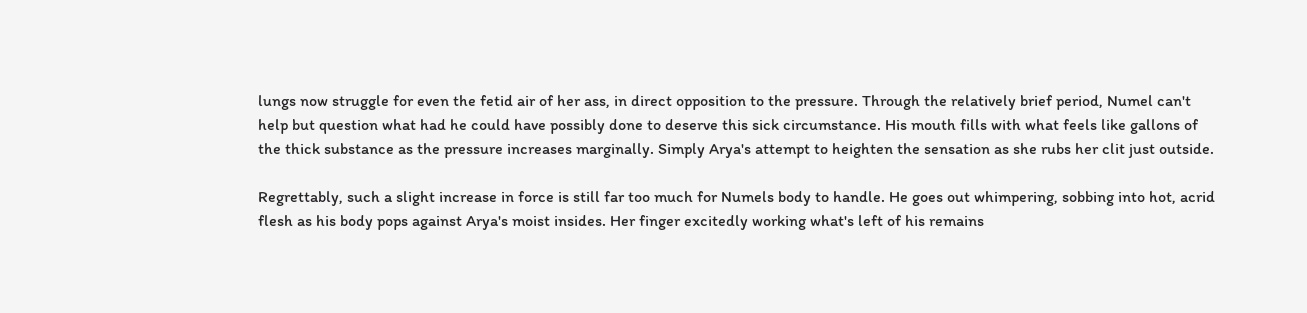lungs now struggle for even the fetid air of her ass, in direct opposition to the pressure. Through the relatively brief period, Numel can't help but question what had he could have possibly done to deserve this sick circumstance. His mouth fills with what feels like gallons of the thick substance as the pressure increases marginally. Simply Arya's attempt to heighten the sensation as she rubs her clit just outside.

Regrettably, such a slight increase in force is still far too much for Numels body to handle. He goes out whimpering, sobbing into hot, acrid flesh as his body pops against Arya's moist insides. Her finger excitedly working what's left of his remains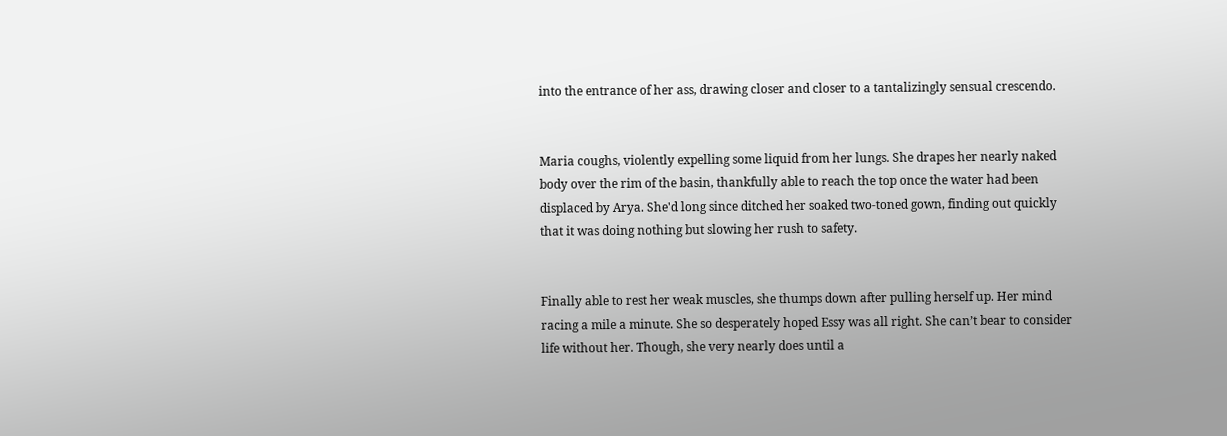into the entrance of her ass, drawing closer and closer to a tantalizingly sensual crescendo.


Maria coughs, violently expelling some liquid from her lungs. She drapes her nearly naked body over the rim of the basin, thankfully able to reach the top once the water had been displaced by Arya. She'd long since ditched her soaked two-toned gown, finding out quickly that it was doing nothing but slowing her rush to safety.


Finally able to rest her weak muscles, she thumps down after pulling herself up. Her mind racing a mile a minute. She so desperately hoped Essy was all right. She can’t bear to consider life without her. Though, she very nearly does until a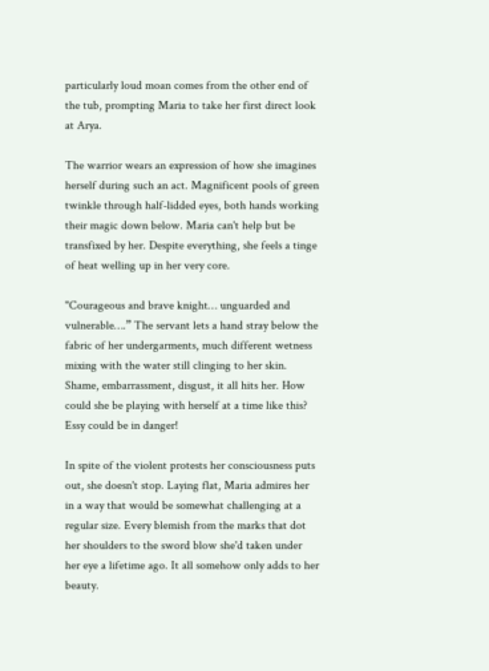particularly loud moan comes from the other end of the tub, prompting Maria to take her first direct look at Arya.

The warrior wears an expression of how she imagines herself during such an act. Magnificent pools of green twinkle through half-lidded eyes, both hands working their magic down below. Maria can't help but be transfixed by her. Despite everything, she feels a tinge of heat welling up in her very core.

"Courageous and brave knight… unguarded and vulnerable….” The servant lets a hand stray below the fabric of her undergarments, much different wetness mixing with the water still clinging to her skin. Shame, embarrassment, disgust, it all hits her. How could she be playing with herself at a time like this? Essy could be in danger!

In spite of the violent protests her consciousness puts out, she doesn't stop. Laying flat, Maria admires her in a way that would be somewhat challenging at a regular size. Every blemish from the marks that dot her shoulders to the sword blow she'd taken under her eye a lifetime ago. It all somehow only adds to her beauty.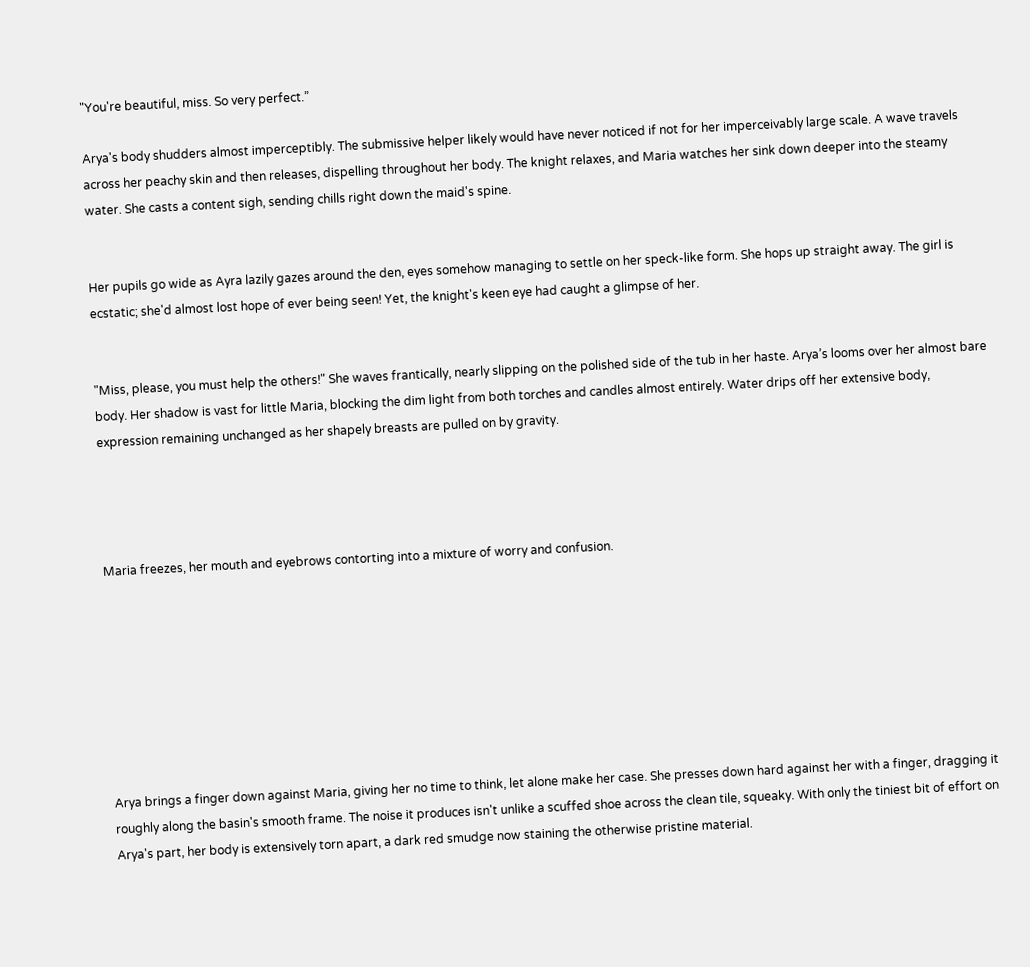"You're beautiful, miss. So very perfect.”

Arya's body shudders almost imperceptibly. The submissive helper likely would have never noticed if not for her imperceivably large scale. A wave travels across her peachy skin and then releases, dispelling throughout her body. The knight relaxes, and Maria watches her sink down deeper into the steamy water. She casts a content sigh, sending chills right down the maid's spine.


Her pupils go wide as Ayra lazily gazes around the den, eyes somehow managing to settle on her speck-like form. She hops up straight away. The girl is ecstatic; she'd almost lost hope of ever being seen! Yet, the knight's keen eye had caught a glimpse of her.


"Miss, please, you must help the others!" She waves frantically, nearly slipping on the polished side of the tub in her haste. Arya’s looms over her almost bare body. Her shadow is vast for little Maria, blocking the dim light from both torches and candles almost entirely. Water drips off her extensive body, expression remaining unchanged as her shapely breasts are pulled on by gravity.




Maria freezes, her mouth and eyebrows contorting into a mixture of worry and confusion.








Arya brings a finger down against Maria, giving her no time to think, let alone make her case. She presses down hard against her with a finger, dragging it roughly along the basin's smooth frame. The noise it produces isn't unlike a scuffed shoe across the clean tile, squeaky. With only the tiniest bit of effort on Arya's part, her body is extensively torn apart, a dark red smudge now staining the otherwise pristine material.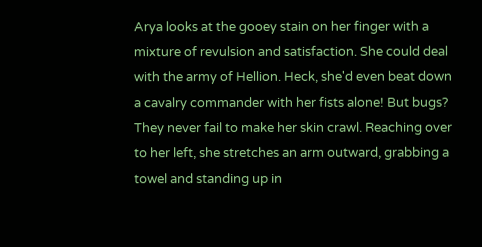Arya looks at the gooey stain on her finger with a mixture of revulsion and satisfaction. She could deal with the army of Hellion. Heck, she'd even beat down a cavalry commander with her fists alone! But bugs? They never fail to make her skin crawl. Reaching over to her left, she stretches an arm outward, grabbing a towel and standing up in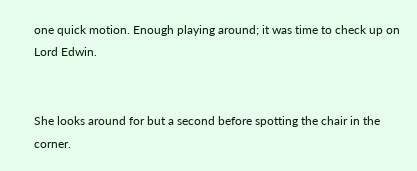one quick motion. Enough playing around; it was time to check up on Lord Edwin.


She looks around for but a second before spotting the chair in the corner.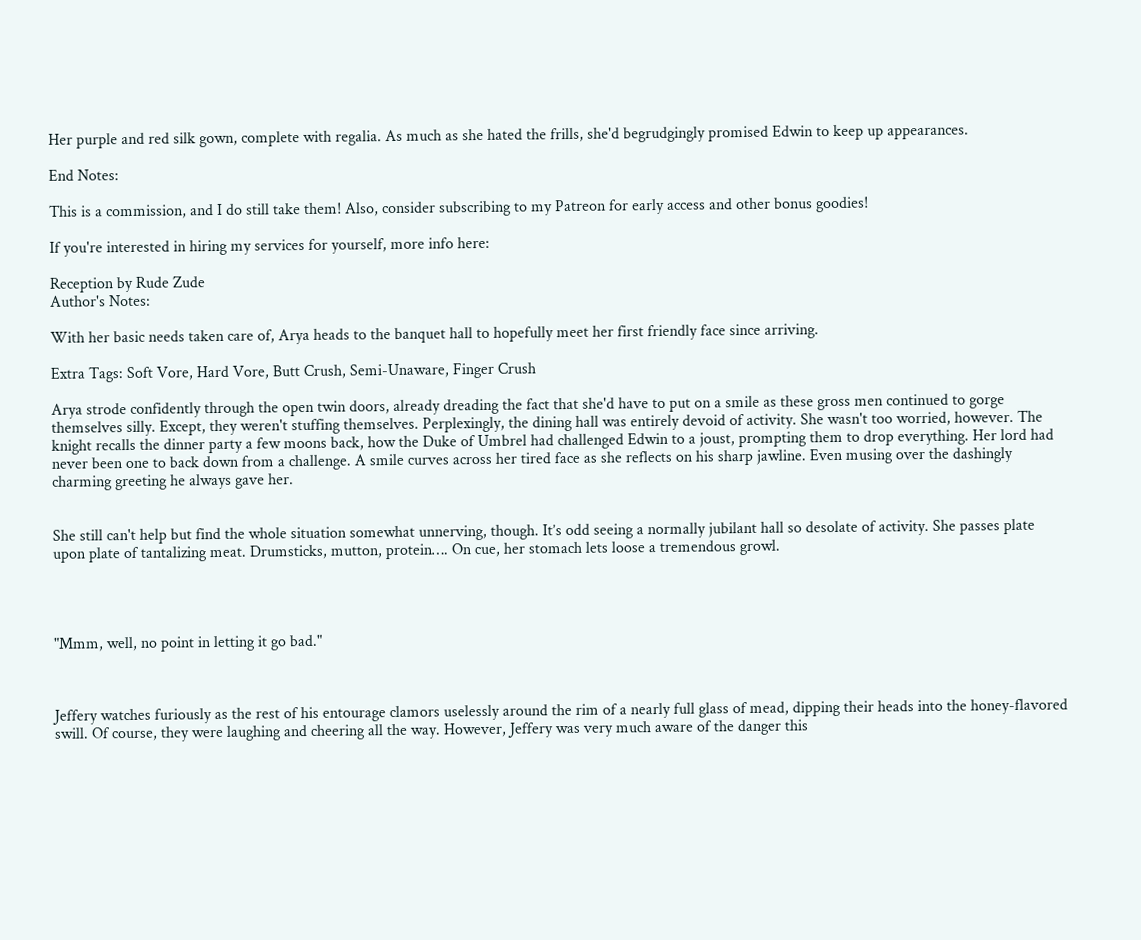Her purple and red silk gown, complete with regalia. As much as she hated the frills, she'd begrudgingly promised Edwin to keep up appearances.

End Notes:

This is a commission, and I do still take them! Also, consider subscribing to my Patreon for early access and other bonus goodies!

If you're interested in hiring my services for yourself, more info here:

Reception by Rude Zude
Author's Notes:

With her basic needs taken care of, Arya heads to the banquet hall to hopefully meet her first friendly face since arriving.

Extra Tags: Soft Vore, Hard Vore, Butt Crush, Semi-Unaware, Finger Crush

Arya strode confidently through the open twin doors, already dreading the fact that she'd have to put on a smile as these gross men continued to gorge themselves silly. Except, they weren't stuffing themselves. Perplexingly, the dining hall was entirely devoid of activity. She wasn't too worried, however. The knight recalls the dinner party a few moons back, how the Duke of Umbrel had challenged Edwin to a joust, prompting them to drop everything. Her lord had never been one to back down from a challenge. A smile curves across her tired face as she reflects on his sharp jawline. Even musing over the dashingly charming greeting he always gave her.


She still can't help but find the whole situation somewhat unnerving, though. It’s odd seeing a normally jubilant hall so desolate of activity. She passes plate upon plate of tantalizing meat. Drumsticks, mutton, protein…. On cue, her stomach lets loose a tremendous growl.




"Mmm, well, no point in letting it go bad."



Jeffery watches furiously as the rest of his entourage clamors uselessly around the rim of a nearly full glass of mead, dipping their heads into the honey-flavored swill. Of course, they were laughing and cheering all the way. However, Jeffery was very much aware of the danger this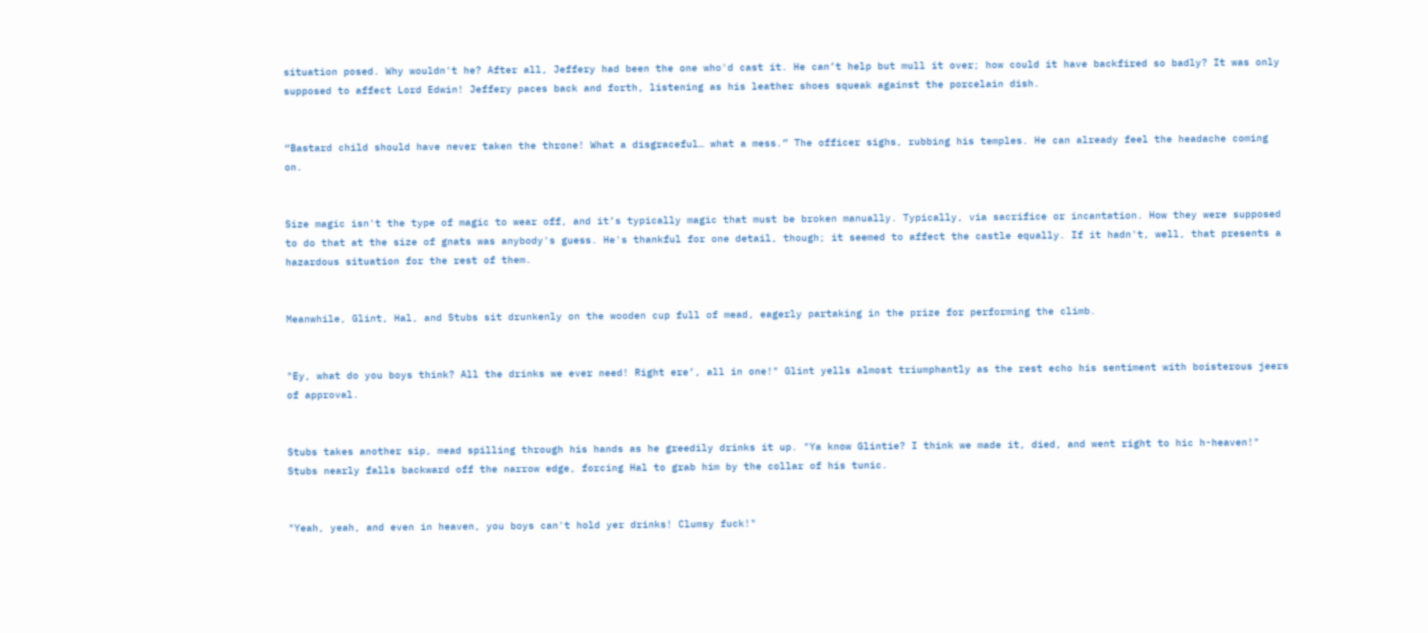situation posed. Why wouldn't he? After all, Jeffery had been the one who'd cast it. He can’t help but mull it over; how could it have backfired so badly? It was only supposed to affect Lord Edwin! Jeffery paces back and forth, listening as his leather shoes squeak against the porcelain dish.


“Bastard child should have never taken the throne! What a disgraceful… what a mess.” The officer sighs, rubbing his temples. He can already feel the headache coming on.


Size magic isn't the type of magic to wear off, and it’s typically magic that must be broken manually. Typically, via sacrifice or incantation. How they were supposed to do that at the size of gnats was anybody's guess. He's thankful for one detail, though; it seemed to affect the castle equally. If it hadn't, well, that presents a hazardous situation for the rest of them.


Meanwhile, Glint, Hal, and Stubs sit drunkenly on the wooden cup full of mead, eagerly partaking in the prize for performing the climb.


"Ey, what do you boys think? All the drinks we ever need! Right ere’, all in one!" Glint yells almost triumphantly as the rest echo his sentiment with boisterous jeers of approval.


Stubs takes another sip, mead spilling through his hands as he greedily drinks it up. "Ya know Glintie? I think we made it, died, and went right to hic h-heaven!" Stubs nearly falls backward off the narrow edge, forcing Hal to grab him by the collar of his tunic.


"Yeah, yeah, and even in heaven, you boys can't hold yer drinks! Clumsy fuck!"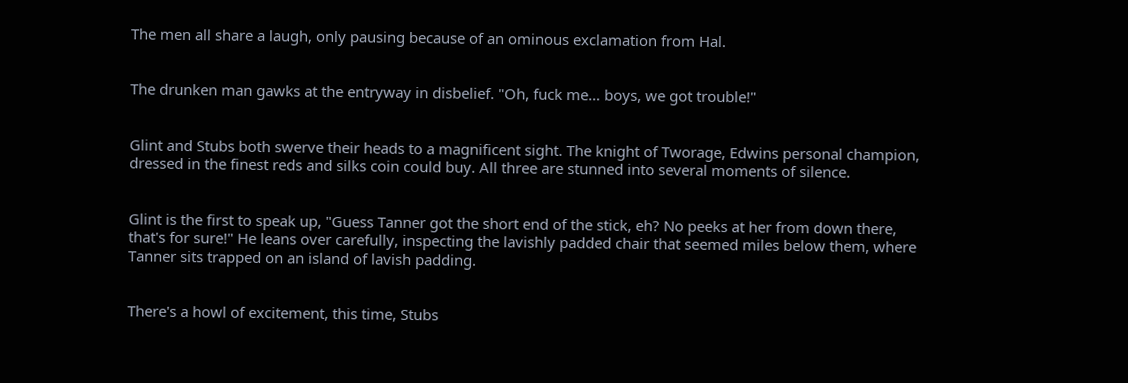The men all share a laugh, only pausing because of an ominous exclamation from Hal.


The drunken man gawks at the entryway in disbelief. "Oh, fuck me… boys, we got trouble!"


Glint and Stubs both swerve their heads to a magnificent sight. The knight of Tworage, Edwins personal champion, dressed in the finest reds and silks coin could buy. All three are stunned into several moments of silence.


Glint is the first to speak up, "Guess Tanner got the short end of the stick, eh? No peeks at her from down there, that's for sure!" He leans over carefully, inspecting the lavishly padded chair that seemed miles below them, where Tanner sits trapped on an island of lavish padding.


There's a howl of excitement, this time, Stubs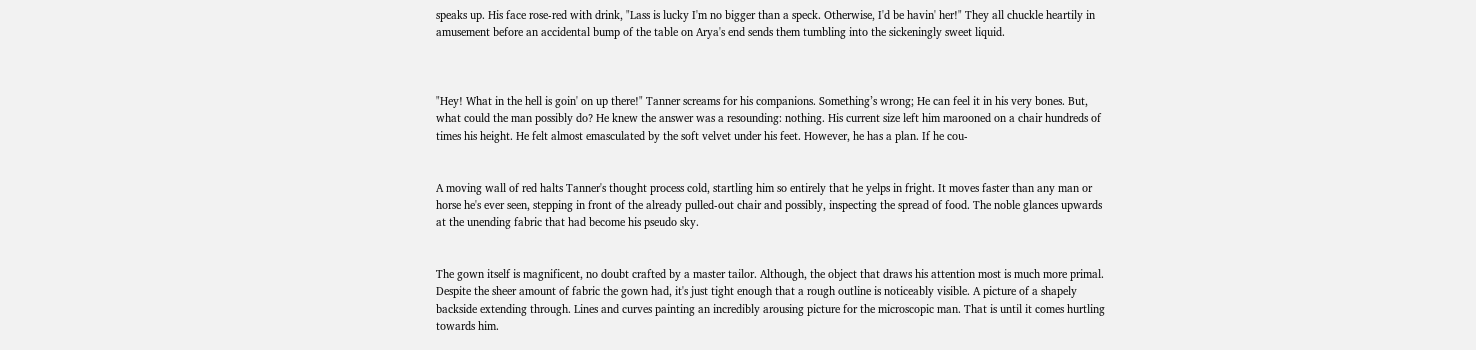speaks up. His face rose-red with drink, "Lass is lucky I'm no bigger than a speck. Otherwise, I'd be havin' her!" They all chuckle heartily in amusement before an accidental bump of the table on Arya's end sends them tumbling into the sickeningly sweet liquid.



"Hey! What in the hell is goin' on up there!" Tanner screams for his companions. Something’s wrong; He can feel it in his very bones. But, what could the man possibly do? He knew the answer was a resounding: nothing. His current size left him marooned on a chair hundreds of times his height. He felt almost emasculated by the soft velvet under his feet. However, he has a plan. If he cou-


A moving wall of red halts Tanner's thought process cold, startling him so entirely that he yelps in fright. It moves faster than any man or horse he's ever seen, stepping in front of the already pulled-out chair and possibly, inspecting the spread of food. The noble glances upwards at the unending fabric that had become his pseudo sky.


The gown itself is magnificent, no doubt crafted by a master tailor. Although, the object that draws his attention most is much more primal. Despite the sheer amount of fabric the gown had, it's just tight enough that a rough outline is noticeably visible. A picture of a shapely backside extending through. Lines and curves painting an incredibly arousing picture for the microscopic man. That is until it comes hurtling towards him.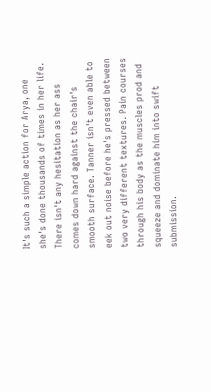It's such a simple action for Arya, one she's done thousands of times in her life. There isn't any hesitation as her ass comes down hard against the chair's smooth surface. Tanner isn't even able to eek out noise before he's pressed between two very different textures. Pain courses through his body as the muscles prod and squeeze and dominate him into swift submission.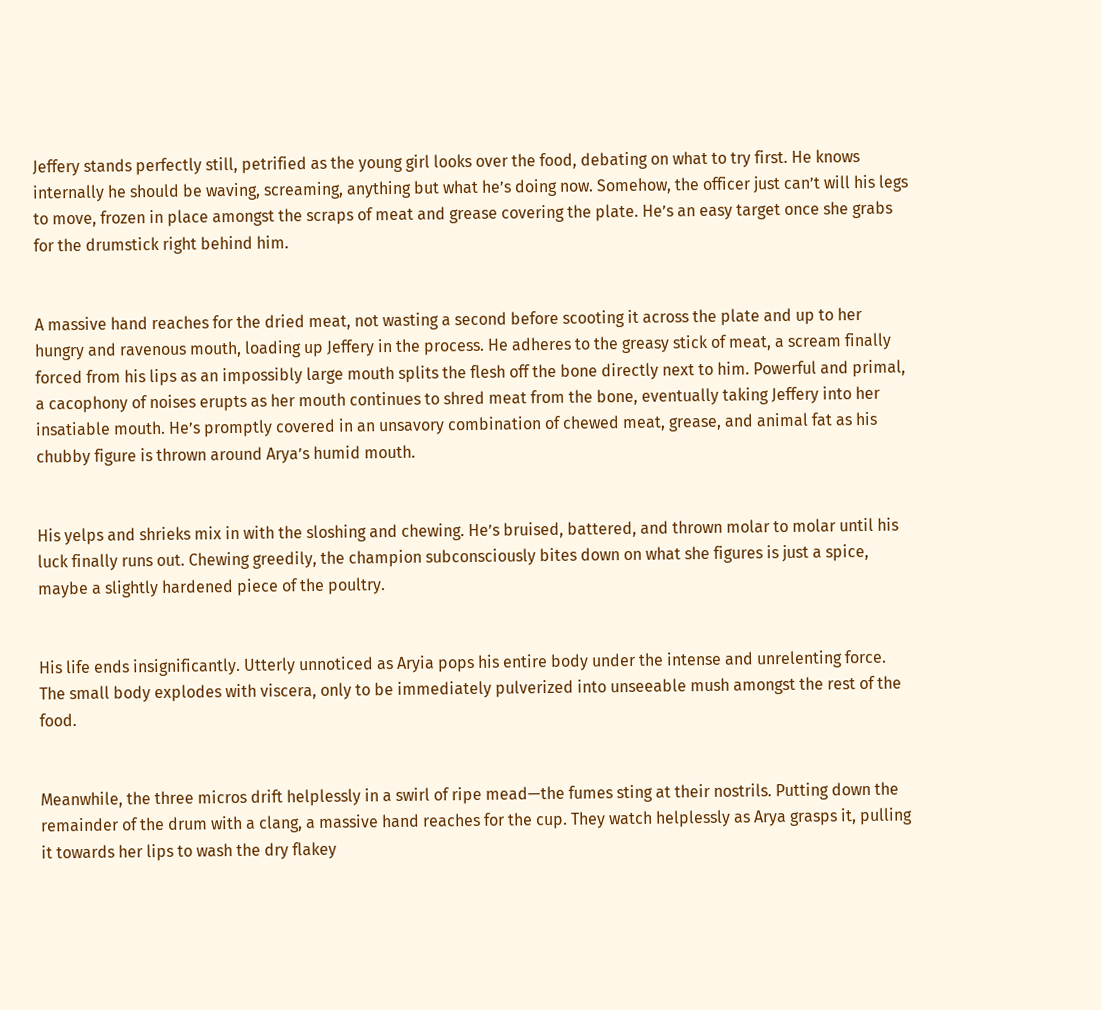Jeffery stands perfectly still, petrified as the young girl looks over the food, debating on what to try first. He knows internally he should be waving, screaming, anything but what he’s doing now. Somehow, the officer just can’t will his legs to move, frozen in place amongst the scraps of meat and grease covering the plate. He’s an easy target once she grabs for the drumstick right behind him.


A massive hand reaches for the dried meat, not wasting a second before scooting it across the plate and up to her hungry and ravenous mouth, loading up Jeffery in the process. He adheres to the greasy stick of meat, a scream finally forced from his lips as an impossibly large mouth splits the flesh off the bone directly next to him. Powerful and primal, a cacophony of noises erupts as her mouth continues to shred meat from the bone, eventually taking Jeffery into her insatiable mouth. He’s promptly covered in an unsavory combination of chewed meat, grease, and animal fat as his chubby figure is thrown around Arya’s humid mouth.


His yelps and shrieks mix in with the sloshing and chewing. He’s bruised, battered, and thrown molar to molar until his luck finally runs out. Chewing greedily, the champion subconsciously bites down on what she figures is just a spice, maybe a slightly hardened piece of the poultry.


His life ends insignificantly. Utterly unnoticed as Aryia pops his entire body under the intense and unrelenting force. The small body explodes with viscera, only to be immediately pulverized into unseeable mush amongst the rest of the food.


Meanwhile, the three micros drift helplessly in a swirl of ripe mead—the fumes sting at their nostrils. Putting down the remainder of the drum with a clang, a massive hand reaches for the cup. They watch helplessly as Arya grasps it, pulling it towards her lips to wash the dry flakey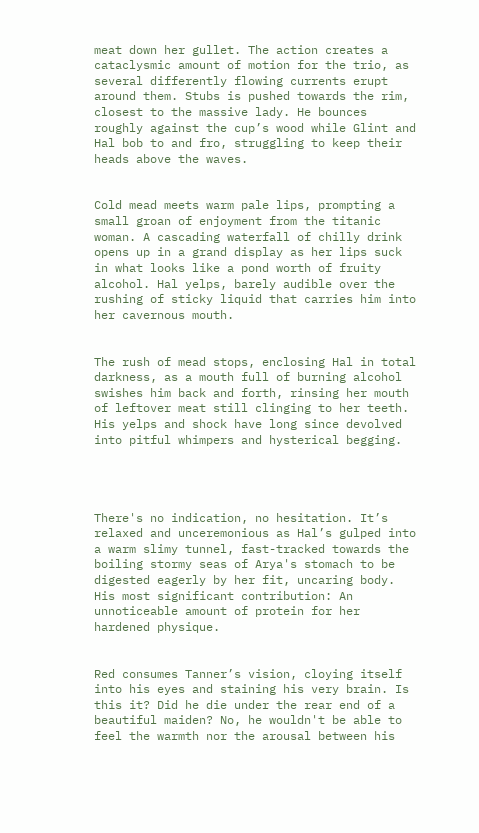meat down her gullet. The action creates a cataclysmic amount of motion for the trio, as several differently flowing currents erupt around them. Stubs is pushed towards the rim, closest to the massive lady. He bounces roughly against the cup’s wood while Glint and Hal bob to and fro, struggling to keep their heads above the waves.


Cold mead meets warm pale lips, prompting a small groan of enjoyment from the titanic woman. A cascading waterfall of chilly drink opens up in a grand display as her lips suck in what looks like a pond worth of fruity alcohol. Hal yelps, barely audible over the rushing of sticky liquid that carries him into her cavernous mouth.


The rush of mead stops, enclosing Hal in total darkness, as a mouth full of burning alcohol swishes him back and forth, rinsing her mouth of leftover meat still clinging to her teeth. His yelps and shock have long since devolved into pitful whimpers and hysterical begging.




There's no indication, no hesitation. It’s relaxed and unceremonious as Hal’s gulped into a warm slimy tunnel, fast-tracked towards the boiling stormy seas of Arya's stomach to be digested eagerly by her fit, uncaring body. His most significant contribution: An unnoticeable amount of protein for her hardened physique.


Red consumes Tanner’s vision, cloying itself into his eyes and staining his very brain. Is this it? Did he die under the rear end of a beautiful maiden? No, he wouldn't be able to feel the warmth nor the arousal between his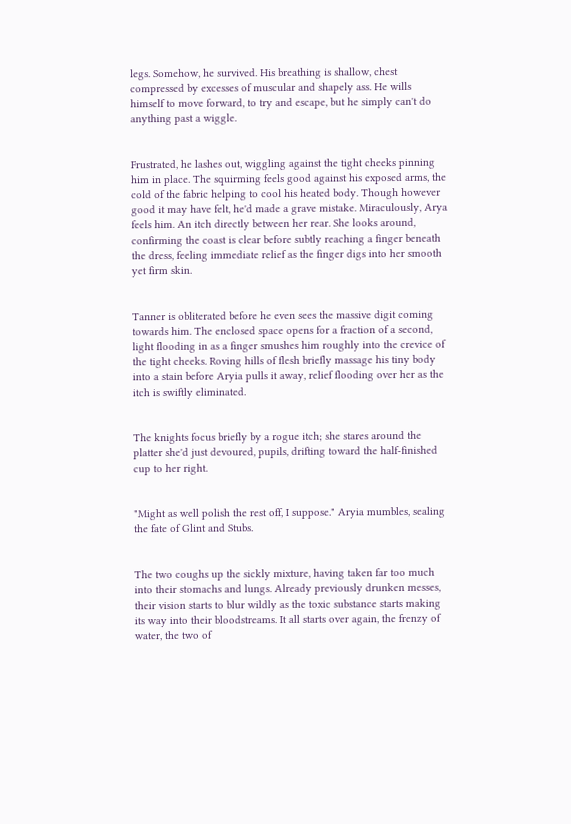legs. Somehow, he survived. His breathing is shallow, chest compressed by excesses of muscular and shapely ass. He wills himself to move forward, to try and escape, but he simply can't do anything past a wiggle.


Frustrated, he lashes out, wiggling against the tight cheeks pinning him in place. The squirming feels good against his exposed arms, the cold of the fabric helping to cool his heated body. Though however good it may have felt, he'd made a grave mistake. Miraculously, Arya feels him. An itch directly between her rear. She looks around, confirming the coast is clear before subtly reaching a finger beneath the dress, feeling immediate relief as the finger digs into her smooth yet firm skin.


Tanner is obliterated before he even sees the massive digit coming towards him. The enclosed space opens for a fraction of a second, light flooding in as a finger smushes him roughly into the crevice of the tight cheeks. Roving hills of flesh briefly massage his tiny body into a stain before Aryia pulls it away, relief flooding over her as the itch is swiftly eliminated.


The knights focus briefly by a rogue itch; she stares around the platter she'd just devoured, pupils, drifting toward the half-finished cup to her right.


"Might as well polish the rest off, I suppose." Aryia mumbles, sealing the fate of Glint and Stubs.


The two coughs up the sickly mixture, having taken far too much into their stomachs and lungs. Already previously drunken messes, their vision starts to blur wildly as the toxic substance starts making its way into their bloodstreams. It all starts over again, the frenzy of water, the two of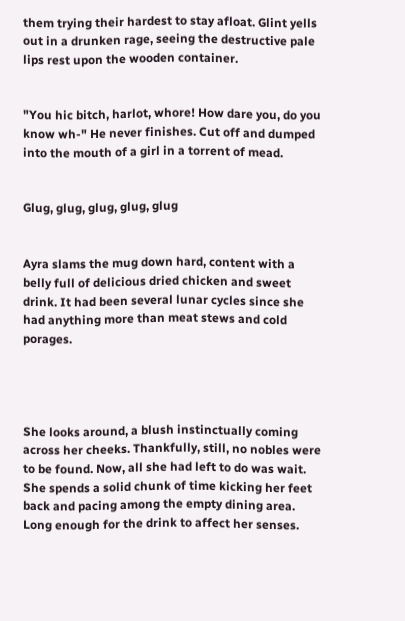them trying their hardest to stay afloat. Glint yells out in a drunken rage, seeing the destructive pale lips rest upon the wooden container.


"You hic bitch, harlot, whore! How dare you, do you know wh-" He never finishes. Cut off and dumped into the mouth of a girl in a torrent of mead.


Glug, glug, glug, glug, glug


Ayra slams the mug down hard, content with a belly full of delicious dried chicken and sweet drink. It had been several lunar cycles since she had anything more than meat stews and cold porages.




She looks around, a blush instinctually coming across her cheeks. Thankfully, still, no nobles were to be found. Now, all she had left to do was wait. She spends a solid chunk of time kicking her feet back and pacing among the empty dining area. Long enough for the drink to affect her senses.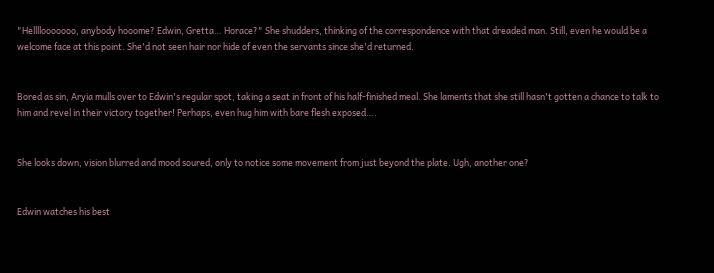"Hellllooooooo, anybody hooome? Edwin, Gretta… Horace?" She shudders, thinking of the correspondence with that dreaded man. Still, even he would be a welcome face at this point. She'd not seen hair nor hide of even the servants since she'd returned.


Bored as sin, Aryia mulls over to Edwin's regular spot, taking a seat in front of his half-finished meal. She laments that she still hasn't gotten a chance to talk to him and revel in their victory together! Perhaps, even hug him with bare flesh exposed….


She looks down, vision blurred and mood soured, only to notice some movement from just beyond the plate. Ugh, another one?


Edwin watches his best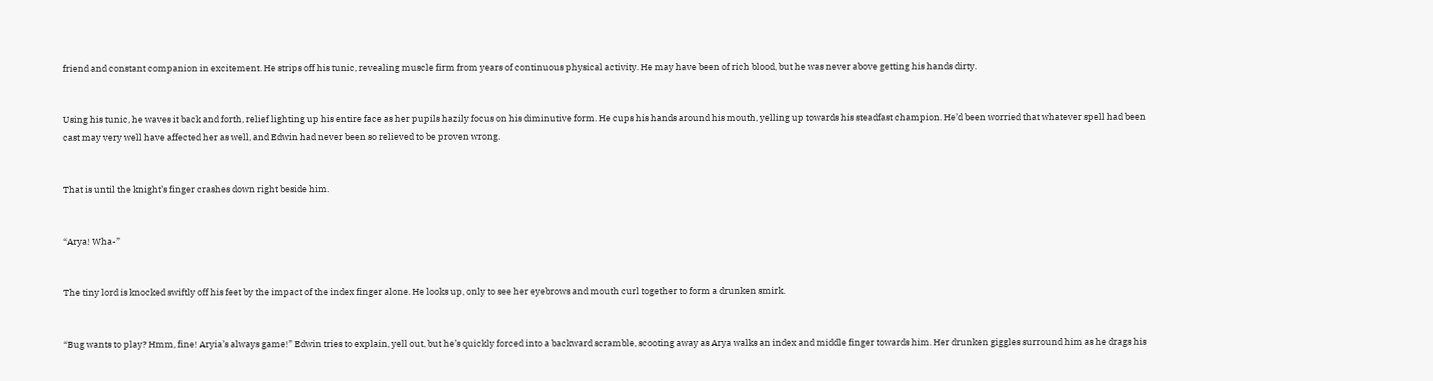friend and constant companion in excitement. He strips off his tunic, revealing muscle firm from years of continuous physical activity. He may have been of rich blood, but he was never above getting his hands dirty.


Using his tunic, he waves it back and forth, relief lighting up his entire face as her pupils hazily focus on his diminutive form. He cups his hands around his mouth, yelling up towards his steadfast champion. He’d been worried that whatever spell had been cast may very well have affected her as well, and Edwin had never been so relieved to be proven wrong.


That is until the knight’s finger crashes down right beside him.


“Arya! Wha-”


The tiny lord is knocked swiftly off his feet by the impact of the index finger alone. He looks up, only to see her eyebrows and mouth curl together to form a drunken smirk.


“Bug wants to play? Hmm, fine! Aryia’s always game!” Edwin tries to explain, yell out, but he’s quickly forced into a backward scramble, scooting away as Arya walks an index and middle finger towards him. Her drunken giggles surround him as he drags his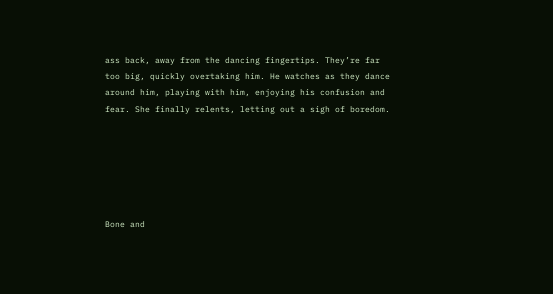ass back, away from the dancing fingertips. They’re far too big, quickly overtaking him. He watches as they dance around him, playing with him, enjoying his confusion and fear. She finally relents, letting out a sigh of boredom.






Bone and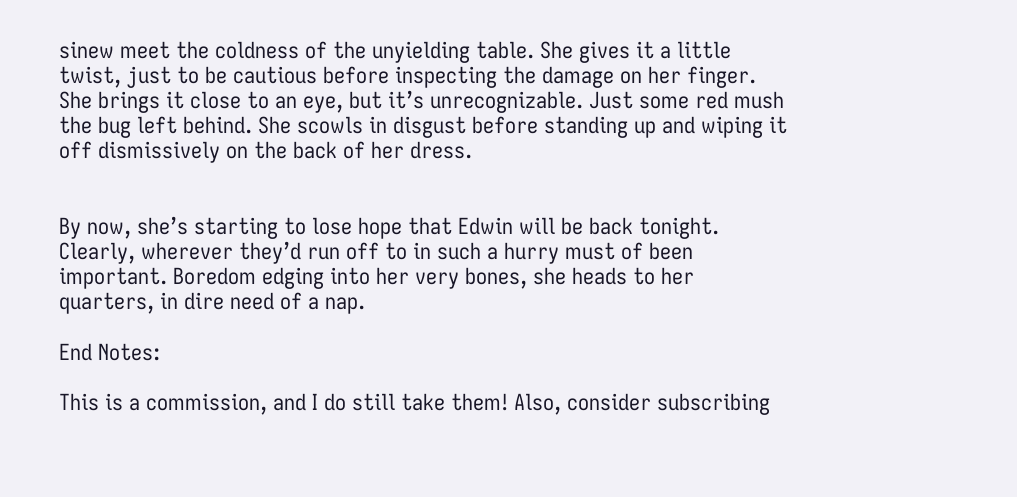sinew meet the coldness of the unyielding table. She gives it a little twist, just to be cautious before inspecting the damage on her finger. She brings it close to an eye, but it’s unrecognizable. Just some red mush the bug left behind. She scowls in disgust before standing up and wiping it off dismissively on the back of her dress.


By now, she’s starting to lose hope that Edwin will be back tonight. Clearly, wherever they’d run off to in such a hurry must of been important. Boredom edging into her very bones, she heads to her quarters, in dire need of a nap.

End Notes:

This is a commission, and I do still take them! Also, consider subscribing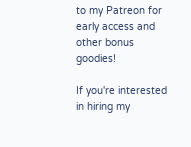to my Patreon for early access and other bonus goodies!

If you're interested in hiring my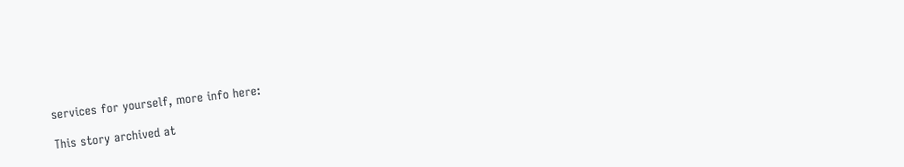services for yourself, more info here:

This story archived at